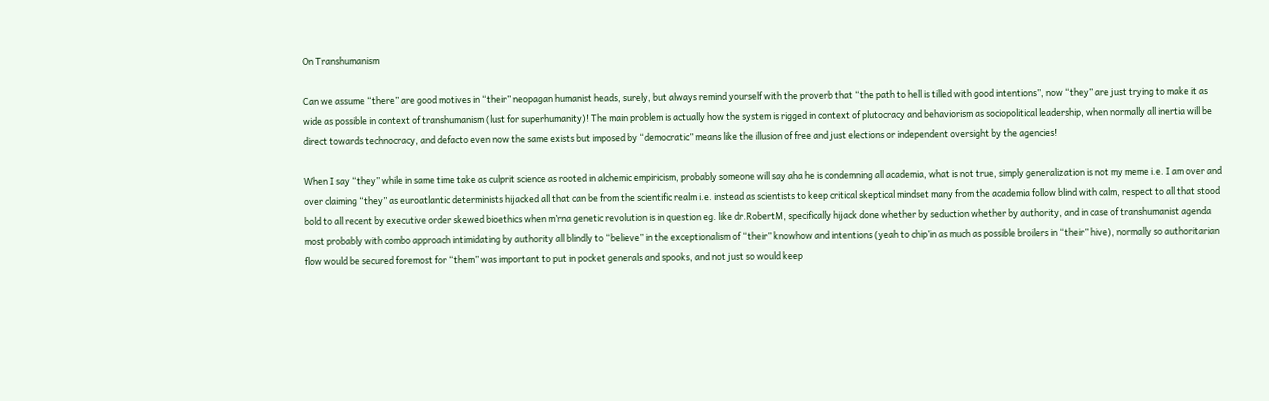On Transhumanism

Can we assume “there” are good motives in “their” neopagan humanist heads, surely, but always remind yourself with the proverb that “the path to hell is tilled with good intentions”, now “they” are just trying to make it as wide as possible in context of transhumanism (lust for superhumanity)! The main problem is actually how the system is rigged in context of plutocracy and behaviorism as sociopolitical leadership, when normally all inertia will be direct towards technocracy, and defacto even now the same exists but imposed by “democratic” means like the illusion of free and just elections or independent oversight by the agencies!

When I say “they” while in same time take as culprit science as rooted in alchemic empiricism, probably someone will say aha he is condemning all academia, what is not true, simply generalization is not my meme i.e. I am over and over claiming “they” as euroatlantic determinists hijacked all that can be from the scientific realm i.e. instead as scientists to keep critical skeptical mindset many from the academia follow blind with calm, respect to all that stood bold to all recent by executive order skewed bioethics when m’rna genetic revolution is in question eg. like dr.RobertM, specifically hijack done whether by seduction whether by authority, and in case of transhumanist agenda most probably with combo approach intimidating by authority all blindly to “believe” in the exceptionalism of “their” knowhow and intentions (yeah to chip’in as much as possible broilers in “their” hive), normally so authoritarian flow would be secured foremost for “them” was important to put in pocket generals and spooks, and not just so would keep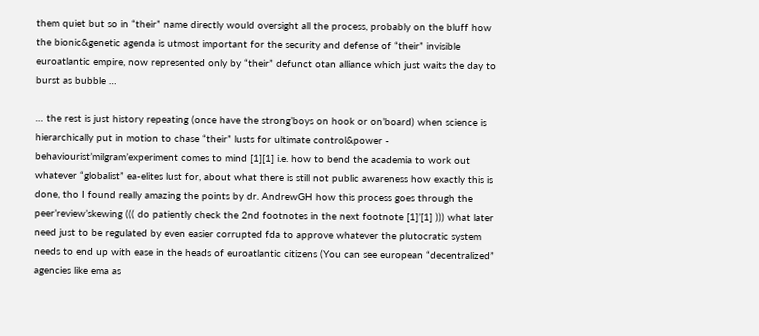them quiet but so in “their” name directly would oversight all the process, probably on the bluff how the bionic&genetic agenda is utmost important for the security and defense of “their” invisible euroatlantic empire, now represented only by “their” defunct otan alliance which just waits the day to burst as bubble …

… the rest is just history repeating (once have the strong’boys on hook or on’board) when science is hierarchically put in motion to chase “their” lusts for ultimate control&power - behaviourist’milgram’experiment comes to mind [1][1] i.e. how to bend the academia to work out whatever “globalist” ea-elites lust for, about what there is still not public awareness how exactly this is done, tho I found really amazing the points by dr. AndrewGH how this process goes through the peer’review’skewing ((( do patiently check the 2nd footnotes in the next footnote [1]’[1] ))) what later need just to be regulated by even easier corrupted fda to approve whatever the plutocratic system needs to end up with ease in the heads of euroatlantic citizens (You can see european “decentralized” agencies like ema as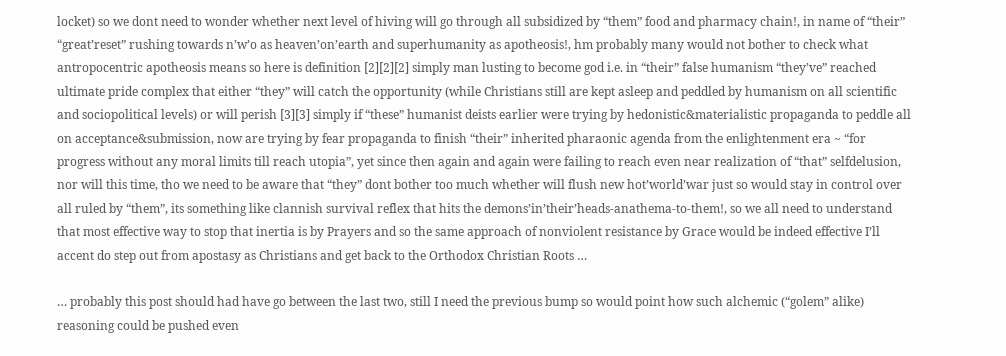locket) so we dont need to wonder whether next level of hiving will go through all subsidized by “them” food and pharmacy chain!, in name of “their” “great’reset” rushing towards n’w’o as heaven’on’earth and superhumanity as apotheosis!, hm probably many would not bother to check what antropocentric apotheosis means so here is definition [2][2][2] simply man lusting to become god i.e. in “their” false humanism “they’ve” reached ultimate pride complex that either “they” will catch the opportunity (while Christians still are kept asleep and peddled by humanism on all scientific and sociopolitical levels) or will perish [3][3] simply if “these” humanist deists earlier were trying by hedonistic&materialistic propaganda to peddle all on acceptance&submission, now are trying by fear propaganda to finish “their” inherited pharaonic agenda from the enlightenment era ~ “for progress without any moral limits till reach utopia”, yet since then again and again were failing to reach even near realization of “that” selfdelusion, nor will this time, tho we need to be aware that “they” dont bother too much whether will flush new hot’world’war just so would stay in control over all ruled by “them”, its something like clannish survival reflex that hits the demons’in’their’heads-anathema-to-them!, so we all need to understand that most effective way to stop that inertia is by Prayers and so the same approach of nonviolent resistance by Grace would be indeed effective I’ll accent do step out from apostasy as Christians and get back to the Orthodox Christian Roots …

… probably this post should had have go between the last two, still I need the previous bump so would point how such alchemic (“golem” alike) reasoning could be pushed even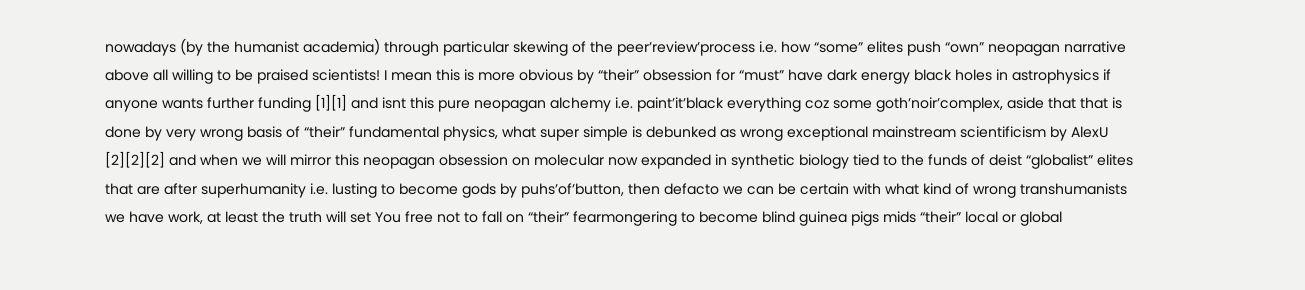nowadays (by the humanist academia) through particular skewing of the peer’review’process i.e. how “some” elites push “own” neopagan narrative above all willing to be praised scientists! I mean this is more obvious by “their” obsession for “must” have dark energy black holes in astrophysics if anyone wants further funding [1][1] and isnt this pure neopagan alchemy i.e. paint’it’black everything coz some goth’noir’complex, aside that that is done by very wrong basis of “their” fundamental physics, what super simple is debunked as wrong exceptional mainstream scientificism by AlexU [2][2][2] and when we will mirror this neopagan obsession on molecular now expanded in synthetic biology tied to the funds of deist “globalist” elites that are after superhumanity i.e. lusting to become gods by puhs’of’button, then defacto we can be certain with what kind of wrong transhumanists we have work, at least the truth will set You free not to fall on “their” fearmongering to become blind guinea pigs mids “their” local or global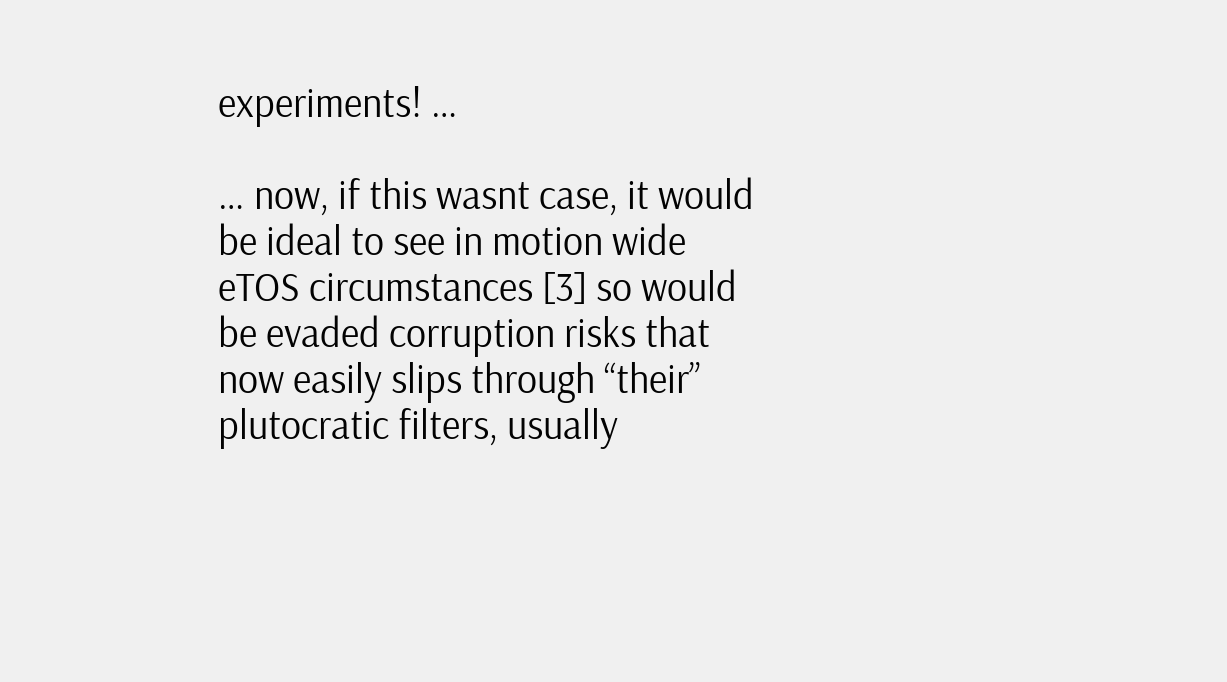experiments! …

… now, if this wasnt case, it would be ideal to see in motion wide eTOS circumstances [3] so would be evaded corruption risks that now easily slips through “their” plutocratic filters, usually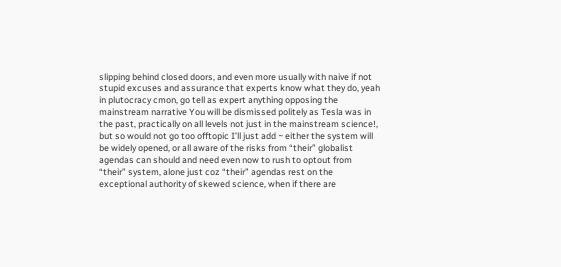slipping behind closed doors, and even more usually with naive if not stupid excuses and assurance that experts know what they do, yeah in plutocracy cmon, go tell as expert anything opposing the mainstream narrative You will be dismissed politely as Tesla was in the past, practically on all levels not just in the mainstream science!, but so would not go too offtopic I’ll just add ~ either the system will be widely opened, or all aware of the risks from “their” globalist agendas can should and need even now to rush to optout from “their” system, alone just coz “their” agendas rest on the exceptional authority of skewed science, when if there are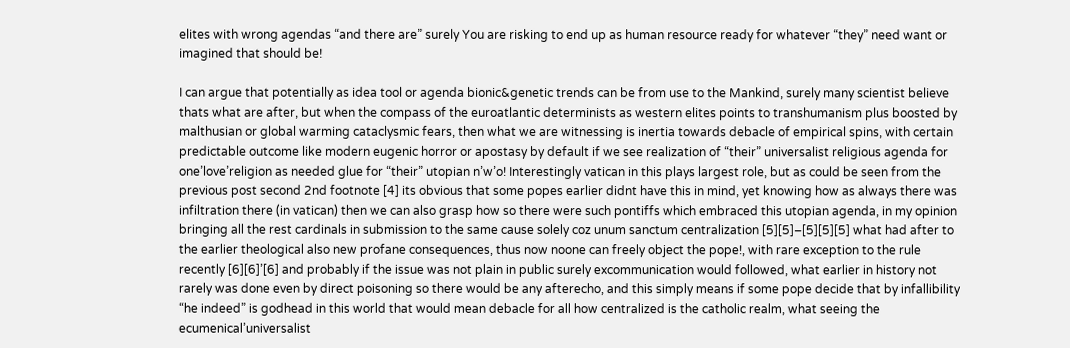elites with wrong agendas “and there are” surely You are risking to end up as human resource ready for whatever “they” need want or imagined that should be!

I can argue that potentially as idea tool or agenda bionic&genetic trends can be from use to the Mankind, surely many scientist believe thats what are after, but when the compass of the euroatlantic determinists as western elites points to transhumanism plus boosted by malthusian or global warming cataclysmic fears, then what we are witnessing is inertia towards debacle of empirical spins, with certain predictable outcome like modern eugenic horror or apostasy by default if we see realization of “their” universalist religious agenda for one’love’religion as needed glue for “their” utopian n’w’o! Interestingly vatican in this plays largest role, but as could be seen from the previous post second 2nd footnote [4] its obvious that some popes earlier didnt have this in mind, yet knowing how as always there was infiltration there (in vatican) then we can also grasp how so there were such pontiffs which embraced this utopian agenda, in my opinion bringing all the rest cardinals in submission to the same cause solely coz unum sanctum centralization [5][5]–[5][5][5] what had after to the earlier theological also new profane consequences, thus now noone can freely object the pope!, with rare exception to the rule recently [6][6]’[6] and probably if the issue was not plain in public surely excommunication would followed, what earlier in history not rarely was done even by direct poisoning so there would be any afterecho, and this simply means if some pope decide that by infallibility “he indeed” is godhead in this world that would mean debacle for all how centralized is the catholic realm, what seeing the ecumenical’universalist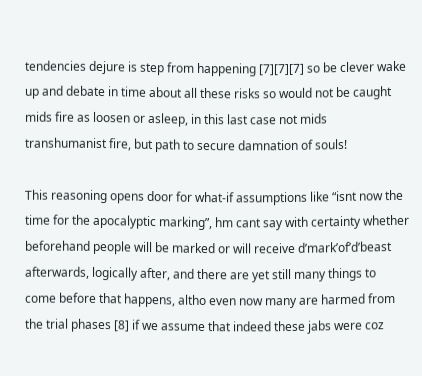tendencies dejure is step from happening [7][7][7] so be clever wake up and debate in time about all these risks so would not be caught mids fire as loosen or asleep, in this last case not mids transhumanist fire, but path to secure damnation of souls!

This reasoning opens door for what-if assumptions like “isnt now the time for the apocalyptic marking”, hm cant say with certainty whether beforehand people will be marked or will receive d’mark’of’d’beast afterwards, logically after, and there are yet still many things to come before that happens, altho even now many are harmed from the trial phases [8] if we assume that indeed these jabs were coz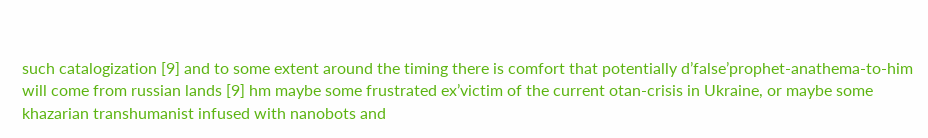such catalogization [9] and to some extent around the timing there is comfort that potentially d’false’prophet-anathema-to-him will come from russian lands [9] hm maybe some frustrated ex’victim of the current otan-crisis in Ukraine, or maybe some khazarian transhumanist infused with nanobots and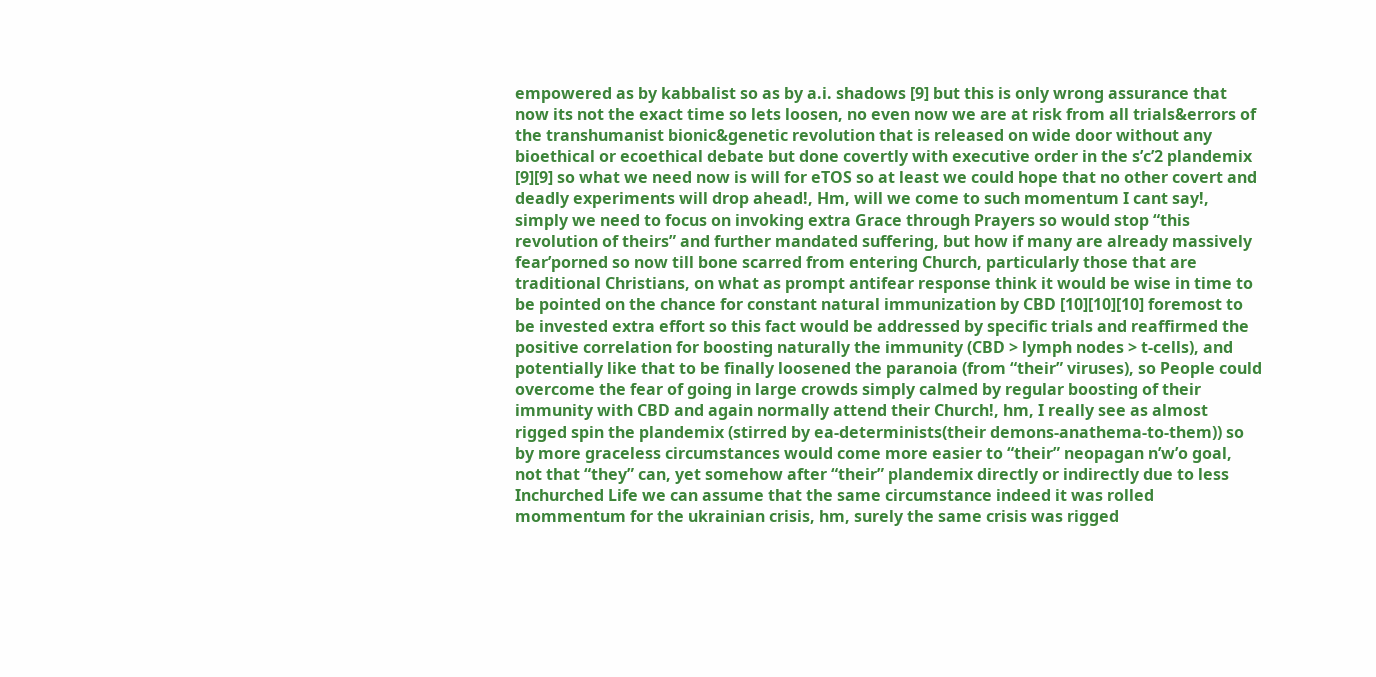empowered as by kabbalist so as by a.i. shadows [9] but this is only wrong assurance that now its not the exact time so lets loosen, no even now we are at risk from all trials&errors of the transhumanist bionic&genetic revolution that is released on wide door without any bioethical or ecoethical debate but done covertly with executive order in the s’c’2 plandemix [9][9] so what we need now is will for eTOS so at least we could hope that no other covert and deadly experiments will drop ahead!, Hm, will we come to such momentum I cant say!, simply we need to focus on invoking extra Grace through Prayers so would stop “this revolution of theirs” and further mandated suffering, but how if many are already massively fear’porned so now till bone scarred from entering Church, particularly those that are traditional Christians, on what as prompt antifear response think it would be wise in time to be pointed on the chance for constant natural immunization by CBD [10][10][10] foremost to be invested extra effort so this fact would be addressed by specific trials and reaffirmed the positive correlation for boosting naturally the immunity (CBD > lymph nodes > t-cells), and potentially like that to be finally loosened the paranoia (from “their” viruses), so People could overcome the fear of going in large crowds simply calmed by regular boosting of their immunity with CBD and again normally attend their Church!, hm, I really see as almost rigged spin the plandemix (stirred by ea-determinists(their demons-anathema-to-them)) so by more graceless circumstances would come more easier to “their” neopagan n’w’o goal, not that “they” can, yet somehow after “their” plandemix directly or indirectly due to less Inchurched Life we can assume that the same circumstance indeed it was rolled mommentum for the ukrainian crisis, hm, surely the same crisis was rigged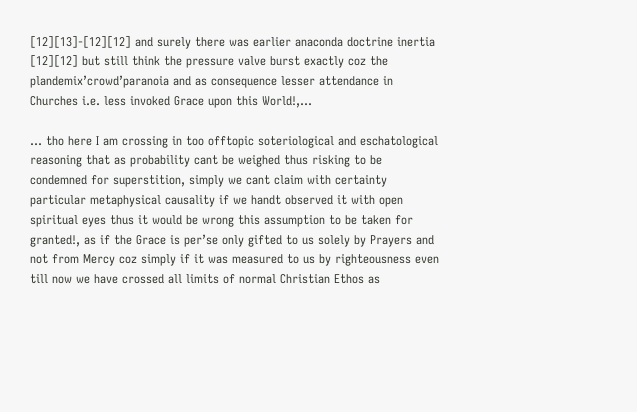[12][13]-[12][12] and surely there was earlier anaconda doctrine inertia [12][12] but still think the pressure valve burst exactly coz the plandemix’crowd’paranoia and as consequence lesser attendance in Churches i.e. less invoked Grace upon this World!,…

… tho here I am crossing in too offtopic soteriological and eschatological reasoning that as probability cant be weighed thus risking to be condemned for superstition, simply we cant claim with certainty particular metaphysical causality if we handt observed it with open spiritual eyes thus it would be wrong this assumption to be taken for granted!, as if the Grace is per’se only gifted to us solely by Prayers and not from Mercy coz simply if it was measured to us by righteousness even till now we have crossed all limits of normal Christian Ethos as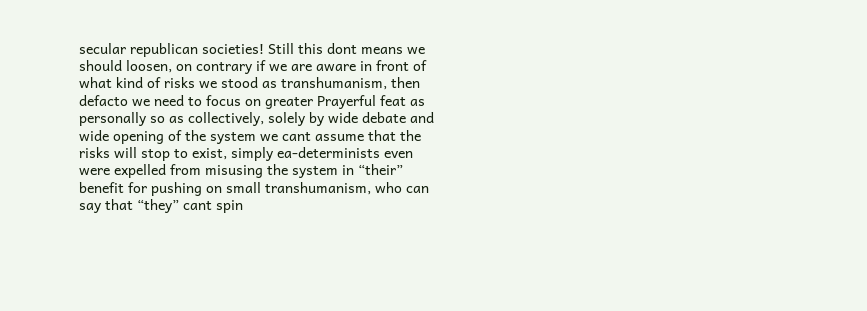secular republican societies! Still this dont means we should loosen, on contrary if we are aware in front of what kind of risks we stood as transhumanism, then defacto we need to focus on greater Prayerful feat as personally so as collectively, solely by wide debate and wide opening of the system we cant assume that the risks will stop to exist, simply ea-determinists even were expelled from misusing the system in “their” benefit for pushing on small transhumanism, who can say that “they” cant spin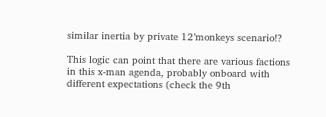similar inertia by private 12’monkeys scenario!?

This logic can point that there are various factions in this x-man agenda, probably onboard with different expectations (check the 9th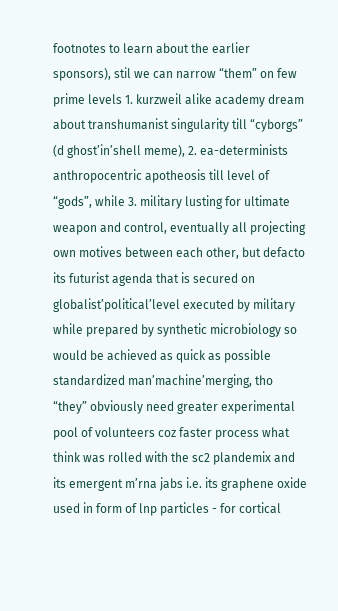footnotes to learn about the earlier sponsors), stil we can narrow “them” on few prime levels 1. kurzweil alike academy dream about transhumanist singularity till “cyborgs” (d ghost’in’shell meme), 2. ea-determinists anthropocentric apotheosis till level of “gods”, while 3. military lusting for ultimate weapon and control, eventually all projecting own motives between each other, but defacto its futurist agenda that is secured on globalist’political’level executed by military while prepared by synthetic microbiology so would be achieved as quick as possible standardized man’machine’merging, tho “they” obviously need greater experimental pool of volunteers coz faster process what think was rolled with the sc2 plandemix and its emergent m’rna jabs i.e. its graphene oxide used in form of lnp particles - for cortical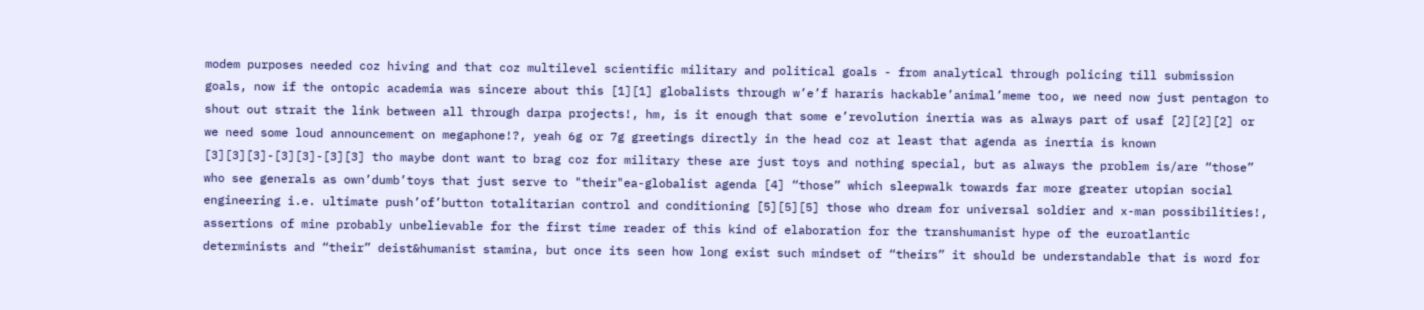modem purposes needed coz hiving and that coz multilevel scientific military and political goals - from analytical through policing till submission goals, now if the ontopic academia was sincere about this [1][1] globalists through w’e’f hararis hackable’animal’meme too, we need now just pentagon to shout out strait the link between all through darpa projects!, hm, is it enough that some e’revolution inertia was as always part of usaf [2][2][2] or we need some loud announcement on megaphone!?, yeah 6g or 7g greetings directly in the head coz at least that agenda as inertia is known [3][3][3]-[3][3]-[3][3] tho maybe dont want to brag coz for military these are just toys and nothing special, but as always the problem is/are “those” who see generals as own’dumb’toys that just serve to "their"ea-globalist agenda [4] “those” which sleepwalk towards far more greater utopian social engineering i.e. ultimate push’of’button totalitarian control and conditioning [5][5][5] those who dream for universal soldier and x-man possibilities!, assertions of mine probably unbelievable for the first time reader of this kind of elaboration for the transhumanist hype of the euroatlantic determinists and “their” deist&humanist stamina, but once its seen how long exist such mindset of “theirs” it should be understandable that is word for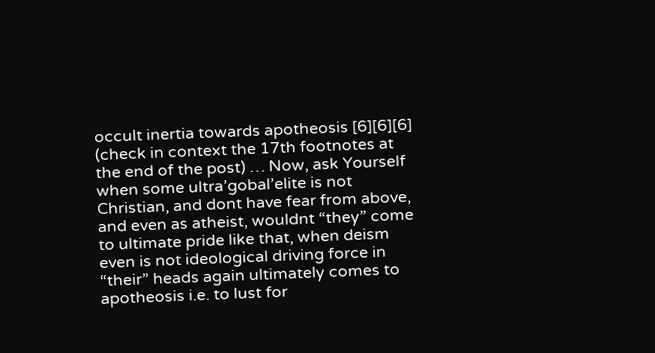occult inertia towards apotheosis [6][6][6] (check in context the 17th footnotes at the end of the post) … Now, ask Yourself when some ultra’gobal’elite is not Christian, and dont have fear from above, and even as atheist, wouldnt “they” come to ultimate pride like that, when deism even is not ideological driving force in “their” heads again ultimately comes to apotheosis i.e. to lust for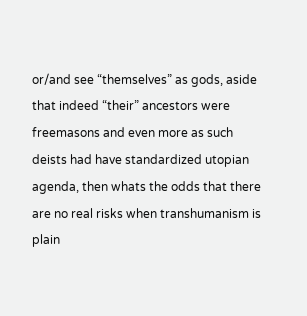or/and see “themselves” as gods, aside that indeed “their” ancestors were freemasons and even more as such deists had have standardized utopian agenda, then whats the odds that there are no real risks when transhumanism is plain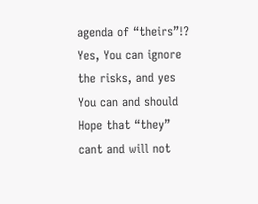agenda of “theirs”!? Yes, You can ignore the risks, and yes You can and should Hope that “they” cant and will not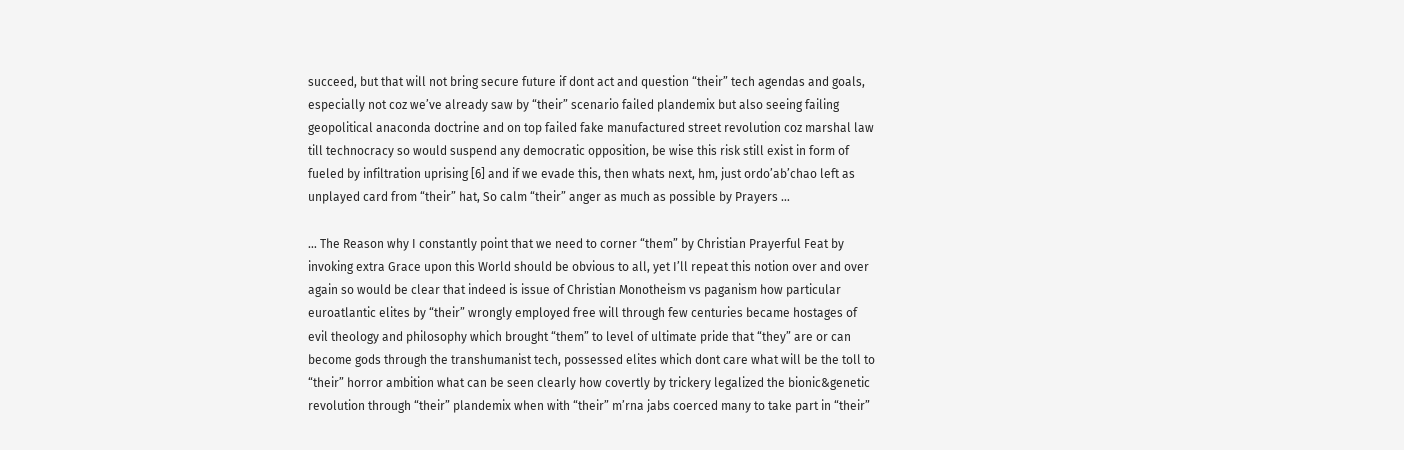succeed, but that will not bring secure future if dont act and question “their” tech agendas and goals, especially not coz we’ve already saw by “their” scenario failed plandemix but also seeing failing geopolitical anaconda doctrine and on top failed fake manufactured street revolution coz marshal law till technocracy so would suspend any democratic opposition, be wise this risk still exist in form of fueled by infiltration uprising [6] and if we evade this, then whats next, hm, just ordo’ab’chao left as unplayed card from “their” hat, So calm “their” anger as much as possible by Prayers …

… The Reason why I constantly point that we need to corner “them” by Christian Prayerful Feat by invoking extra Grace upon this World should be obvious to all, yet I’ll repeat this notion over and over again so would be clear that indeed is issue of Christian Monotheism vs paganism how particular euroatlantic elites by “their” wrongly employed free will through few centuries became hostages of evil theology and philosophy which brought “them” to level of ultimate pride that “they” are or can become gods through the transhumanist tech, possessed elites which dont care what will be the toll to “their” horror ambition what can be seen clearly how covertly by trickery legalized the bionic&genetic revolution through “their” plandemix when with “their” m’rna jabs coerced many to take part in “their”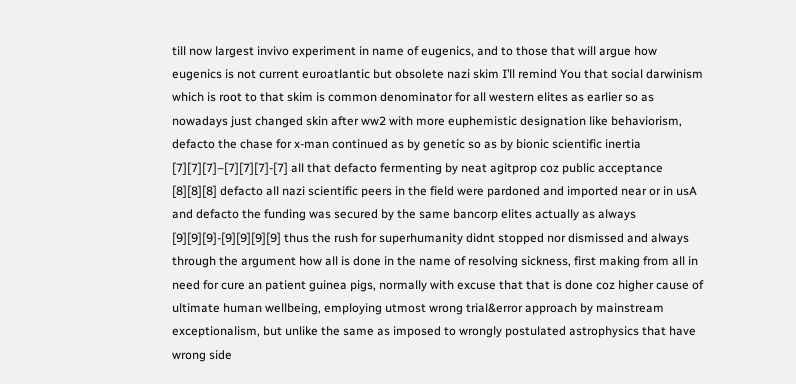till now largest invivo experiment in name of eugenics, and to those that will argue how eugenics is not current euroatlantic but obsolete nazi skim I’ll remind You that social darwinism which is root to that skim is common denominator for all western elites as earlier so as nowadays just changed skin after ww2 with more euphemistic designation like behaviorism, defacto the chase for x-man continued as by genetic so as by bionic scientific inertia [7][7][7]–[7][7][7]-[7] all that defacto fermenting by neat agitprop coz public acceptance [8][8][8] defacto all nazi scientific peers in the field were pardoned and imported near or in usA and defacto the funding was secured by the same bancorp elites actually as always [9][9][9]-[9][9][9][9] thus the rush for superhumanity didnt stopped nor dismissed and always through the argument how all is done in the name of resolving sickness, first making from all in need for cure an patient guinea pigs, normally with excuse that that is done coz higher cause of ultimate human wellbeing, employing utmost wrong trial&error approach by mainstream exceptionalism, but unlike the same as imposed to wrongly postulated astrophysics that have wrong side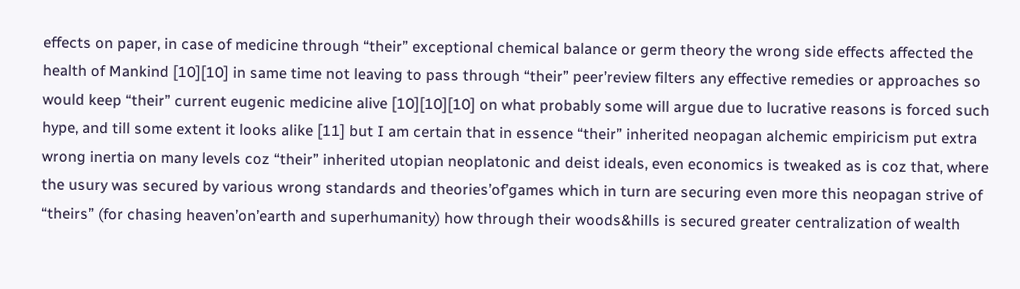effects on paper, in case of medicine through “their” exceptional chemical balance or germ theory the wrong side effects affected the health of Mankind [10][10] in same time not leaving to pass through “their” peer’review filters any effective remedies or approaches so would keep “their” current eugenic medicine alive [10][10][10] on what probably some will argue due to lucrative reasons is forced such hype, and till some extent it looks alike [11] but I am certain that in essence “their” inherited neopagan alchemic empiricism put extra wrong inertia on many levels coz “their” inherited utopian neoplatonic and deist ideals, even economics is tweaked as is coz that, where the usury was secured by various wrong standards and theories’of’games which in turn are securing even more this neopagan strive of “theirs” (for chasing heaven’on’earth and superhumanity) how through their woods&hills is secured greater centralization of wealth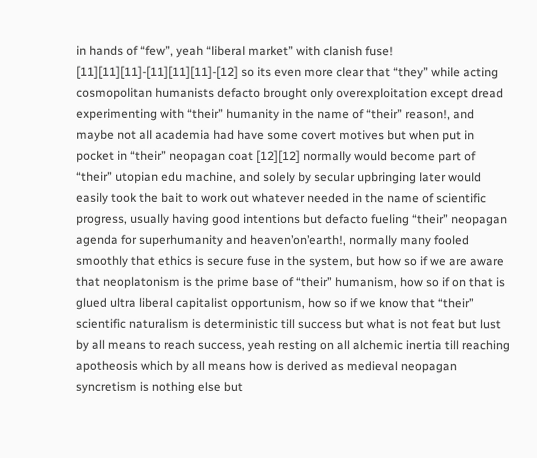in hands of “few”, yeah “liberal market” with clanish fuse! [11][11][11]-[11][11][11]-[12] so its even more clear that “they” while acting cosmopolitan humanists defacto brought only overexploitation except dread experimenting with “their” humanity in the name of “their” reason!, and maybe not all academia had have some covert motives but when put in pocket in “their” neopagan coat [12][12] normally would become part of “their” utopian edu machine, and solely by secular upbringing later would easily took the bait to work out whatever needed in the name of scientific progress, usually having good intentions but defacto fueling “their” neopagan agenda for superhumanity and heaven’on’earth!, normally many fooled smoothly that ethics is secure fuse in the system, but how so if we are aware that neoplatonism is the prime base of “their” humanism, how so if on that is glued ultra liberal capitalist opportunism, how so if we know that “their” scientific naturalism is deterministic till success but what is not feat but lust by all means to reach success, yeah resting on all alchemic inertia till reaching apotheosis which by all means how is derived as medieval neopagan syncretism is nothing else but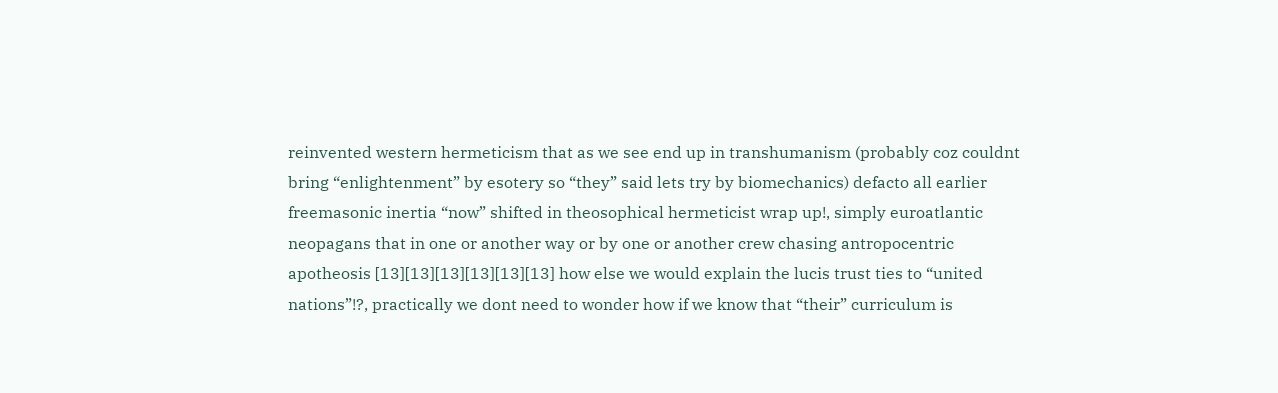reinvented western hermeticism that as we see end up in transhumanism (probably coz couldnt bring “enlightenment” by esotery so “they” said lets try by biomechanics) defacto all earlier freemasonic inertia “now” shifted in theosophical hermeticist wrap up!, simply euroatlantic neopagans that in one or another way or by one or another crew chasing antropocentric apotheosis [13][13][13][13][13][13] how else we would explain the lucis trust ties to “united nations”!?, practically we dont need to wonder how if we know that “their” curriculum is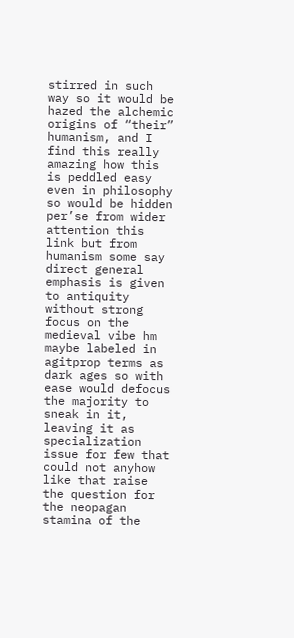stirred in such way so it would be hazed the alchemic origins of “their” humanism, and I find this really amazing how this is peddled easy even in philosophy so would be hidden per’se from wider attention this link but from humanism some say direct general emphasis is given to antiquity without strong focus on the medieval vibe hm maybe labeled in agitprop terms as dark ages so with ease would defocus the majority to sneak in it, leaving it as specialization issue for few that could not anyhow like that raise the question for the neopagan stamina of the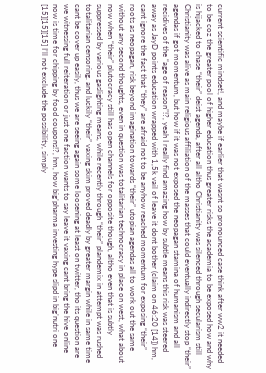current scientific mindset!, and maybe if earlier that wasnt so pronounced case think after ww2 it needed to be coz the greater pool of higher education thus greater risks the academia to be exposed how and why is hijacked to chase “their” deist agenda, after all altho Christianity was silenced through secularism still Christianity was alive as main religious affiliation of the masses that could eventually indirectly stop “their” agendas if got momentum, but how if it was not exposed the neopagan stamina of humanism and all recidives of the “age of reason”!?, yeah I really find amazing how by subtle means this risk was steered away as JayD points education wrapped with 1,5k vail of leave it dont bother (claim on 46:20 [14]) hm, cant ignore the fact that “they” are afraid not to be anyhow reached momentum for exposing “their” roots as neopagan, risk beyond imagination towards “their” utopian agendas all to work out the same without any second thoughts, even in question was totalitarian technocracy in place on west, what about now when “their” plutocracy still has open channels for opposite though, altho even that is subtly suppressed by various gaslighting means, while recently through “their” plandemix in attempt was rushed totalitarian censoring. and luckily “their” vaxing skim proved deadly by greater margin while in same time cant be cover up easily, thus we are seeing again some loosening at least on twitter, tho its question are we witnessing full reiteration or just one faction wants to say leave it vaxing cant bring the hive online now is time for chipping by food coupons!?, hm, how big’pharma investing hype slipd in big’nutri one [15][15][15] I’ll not exclude the possibility, simply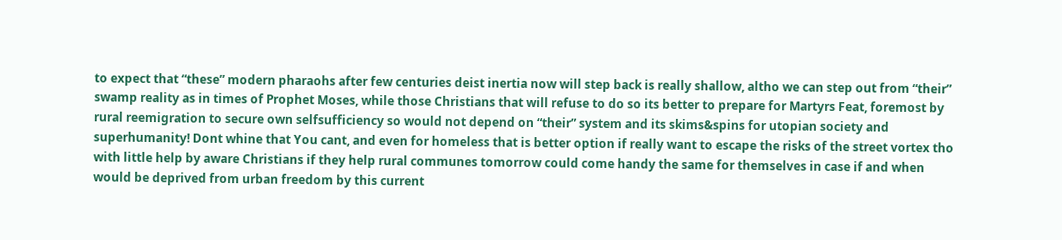to expect that “these” modern pharaohs after few centuries deist inertia now will step back is really shallow, altho we can step out from “their” swamp reality as in times of Prophet Moses, while those Christians that will refuse to do so its better to prepare for Martyrs Feat, foremost by rural reemigration to secure own selfsufficiency so would not depend on “their” system and its skims&spins for utopian society and superhumanity! Dont whine that You cant, and even for homeless that is better option if really want to escape the risks of the street vortex tho with little help by aware Christians if they help rural communes tomorrow could come handy the same for themselves in case if and when would be deprived from urban freedom by this current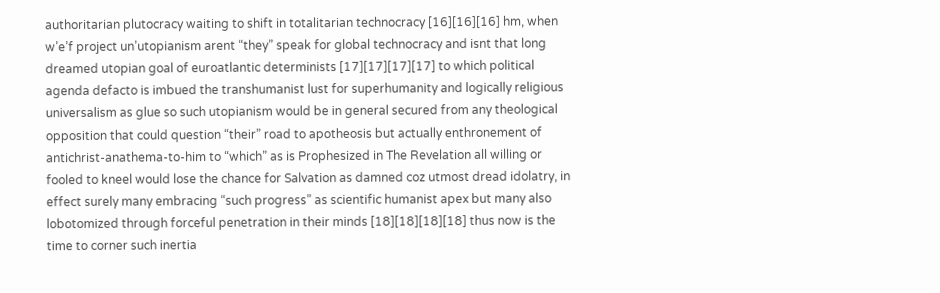authoritarian plutocracy waiting to shift in totalitarian technocracy [16][16][16] hm, when w’e’f project un’utopianism arent “they” speak for global technocracy and isnt that long dreamed utopian goal of euroatlantic determinists [17][17][17][17] to which political agenda defacto is imbued the transhumanist lust for superhumanity and logically religious universalism as glue so such utopianism would be in general secured from any theological opposition that could question “their” road to apotheosis but actually enthronement of antichrist-anathema-to-him to “which” as is Prophesized in The Revelation all willing or fooled to kneel would lose the chance for Salvation as damned coz utmost dread idolatry, in effect surely many embracing “such progress” as scientific humanist apex but many also lobotomized through forceful penetration in their minds [18][18][18][18] thus now is the time to corner such inertia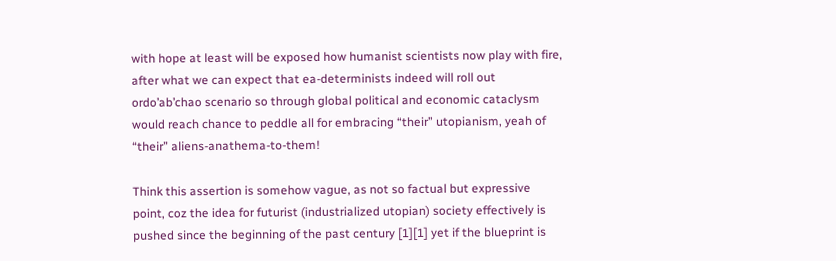with hope at least will be exposed how humanist scientists now play with fire, after what we can expect that ea-determinists indeed will roll out ordo’ab’chao scenario so through global political and economic cataclysm would reach chance to peddle all for embracing “their” utopianism, yeah of “their” aliens-anathema-to-them!

Think this assertion is somehow vague, as not so factual but expressive point, coz the idea for futurist (industrialized utopian) society effectively is pushed since the beginning of the past century [1][1] yet if the blueprint is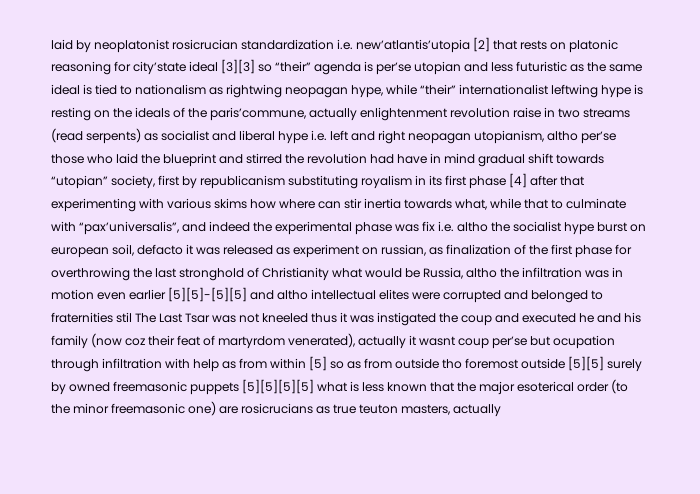laid by neoplatonist rosicrucian standardization i.e. new’atlantis’utopia [2] that rests on platonic reasoning for city’state ideal [3][3] so “their” agenda is per’se utopian and less futuristic as the same ideal is tied to nationalism as rightwing neopagan hype, while “their” internationalist leftwing hype is resting on the ideals of the paris’commune, actually enlightenment revolution raise in two streams (read serpents) as socialist and liberal hype i.e. left and right neopagan utopianism, altho per’se those who laid the blueprint and stirred the revolution had have in mind gradual shift towards “utopian” society, first by republicanism substituting royalism in its first phase [4] after that experimenting with various skims how where can stir inertia towards what, while that to culminate with “pax’universalis”, and indeed the experimental phase was fix i.e. altho the socialist hype burst on european soil, defacto it was released as experiment on russian, as finalization of the first phase for overthrowing the last stronghold of Christianity what would be Russia, altho the infiltration was in motion even earlier [5][5]-[5][5] and altho intellectual elites were corrupted and belonged to fraternities stil The Last Tsar was not kneeled thus it was instigated the coup and executed he and his family (now coz their feat of martyrdom venerated), actually it wasnt coup per’se but ocupation through infiltration with help as from within [5] so as from outside tho foremost outside [5][5] surely by owned freemasonic puppets [5][5][5][5] what is less known that the major esoterical order (to the minor freemasonic one) are rosicrucians as true teuton masters, actually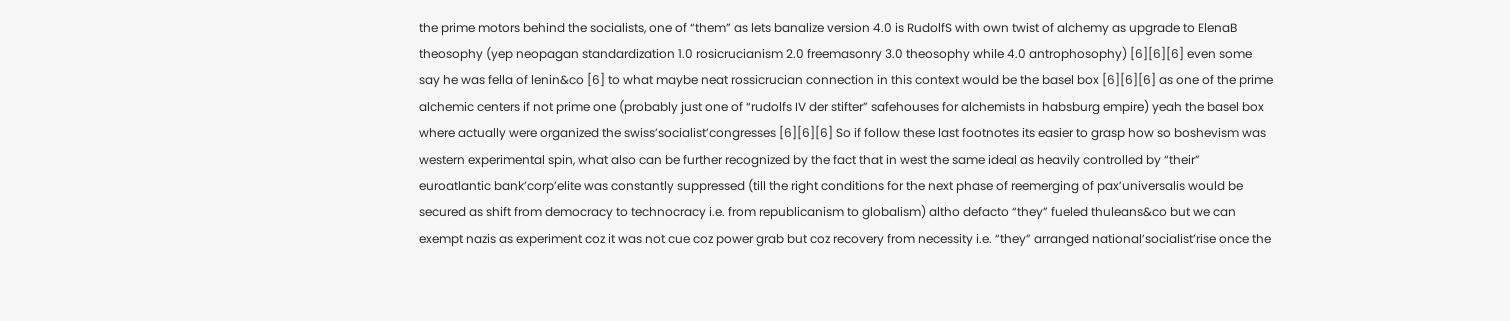the prime motors behind the socialists, one of “them” as lets banalize version 4.0 is RudolfS with own twist of alchemy as upgrade to ElenaB theosophy (yep neopagan standardization 1.0 rosicrucianism 2.0 freemasonry 3.0 theosophy while 4.0 antrophosophy) [6][6][6] even some say he was fella of lenin&co [6] to what maybe neat rossicrucian connection in this context would be the basel box [6][6][6] as one of the prime alchemic centers if not prime one (probably just one of “rudolfs IV der stifter” safehouses for alchemists in habsburg empire) yeah the basel box where actually were organized the swiss’socialist’congresses [6][6][6] So if follow these last footnotes its easier to grasp how so boshevism was western experimental spin, what also can be further recognized by the fact that in west the same ideal as heavily controlled by “their” euroatlantic bank’corp’elite was constantly suppressed (till the right conditions for the next phase of reemerging of pax’universalis would be secured as shift from democracy to technocracy i.e. from republicanism to globalism) altho defacto “they” fueled thuleans&co but we can exempt nazis as experiment coz it was not cue coz power grab but coz recovery from necessity i.e. “they” arranged national’socialist’rise once the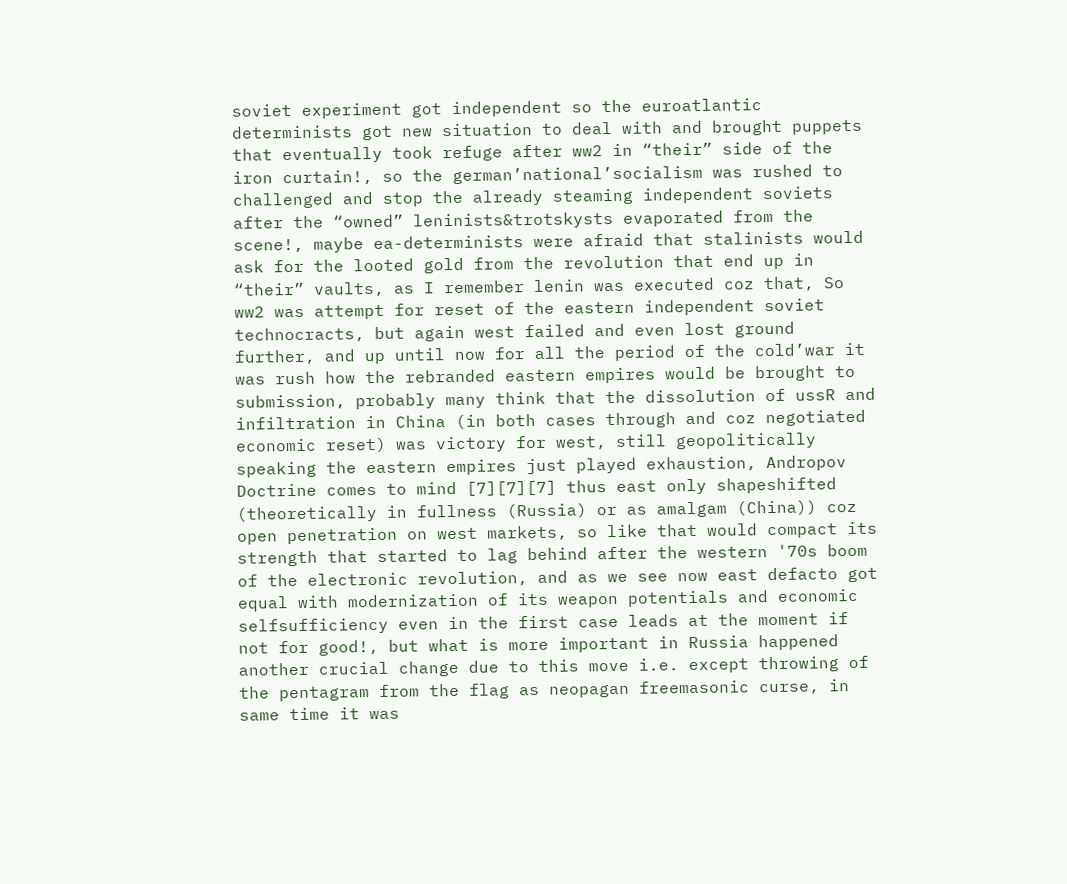soviet experiment got independent so the euroatlantic determinists got new situation to deal with and brought puppets that eventually took refuge after ww2 in “their” side of the iron curtain!, so the german’national’socialism was rushed to challenged and stop the already steaming independent soviets after the “owned” leninists&trotskysts evaporated from the scene!, maybe ea-determinists were afraid that stalinists would ask for the looted gold from the revolution that end up in “their” vaults, as I remember lenin was executed coz that, So ww2 was attempt for reset of the eastern independent soviet technocracts, but again west failed and even lost ground further, and up until now for all the period of the cold’war it was rush how the rebranded eastern empires would be brought to submission, probably many think that the dissolution of ussR and infiltration in China (in both cases through and coz negotiated economic reset) was victory for west, still geopolitically speaking the eastern empires just played exhaustion, Andropov Doctrine comes to mind [7][7][7] thus east only shapeshifted (theoretically in fullness (Russia) or as amalgam (China)) coz open penetration on west markets, so like that would compact its strength that started to lag behind after the western '70s boom of the electronic revolution, and as we see now east defacto got equal with modernization of its weapon potentials and economic selfsufficiency even in the first case leads at the moment if not for good!, but what is more important in Russia happened another crucial change due to this move i.e. except throwing of the pentagram from the flag as neopagan freemasonic curse, in same time it was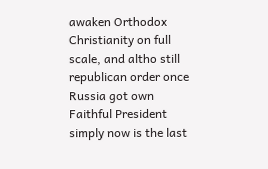awaken Orthodox Christianity on full scale, and altho still republican order once Russia got own Faithful President simply now is the last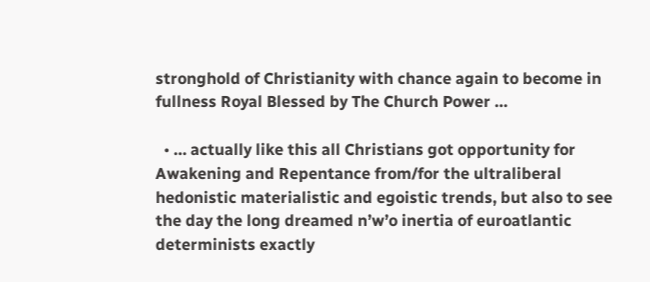stronghold of Christianity with chance again to become in fullness Royal Blessed by The Church Power …

  • … actually like this all Christians got opportunity for Awakening and Repentance from/for the ultraliberal hedonistic materialistic and egoistic trends, but also to see the day the long dreamed n’w’o inertia of euroatlantic determinists exactly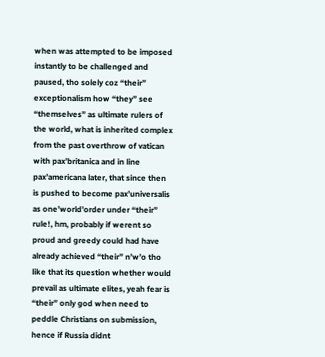when was attempted to be imposed instantly to be challenged and paused, tho solely coz “their” exceptionalism how “they” see “themselves” as ultimate rulers of the world, what is inherited complex from the past overthrow of vatican with pax’britanica and in line pax’americana later, that since then is pushed to become pax’universalis as one’world’order under “their” rule!, hm, probably if werent so proud and greedy could had have already achieved “their” n’w’o tho like that its question whether would prevail as ultimate elites, yeah fear is “their” only god when need to peddle Christians on submission, hence if Russia didnt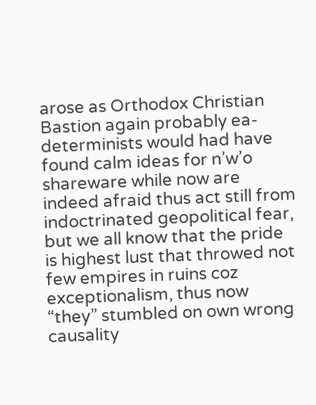arose as Orthodox Christian Bastion again probably ea-determinists would had have found calm ideas for n’w’o shareware while now are indeed afraid thus act still from indoctrinated geopolitical fear, but we all know that the pride is highest lust that throwed not few empires in ruins coz exceptionalism, thus now “they” stumbled on own wrong causality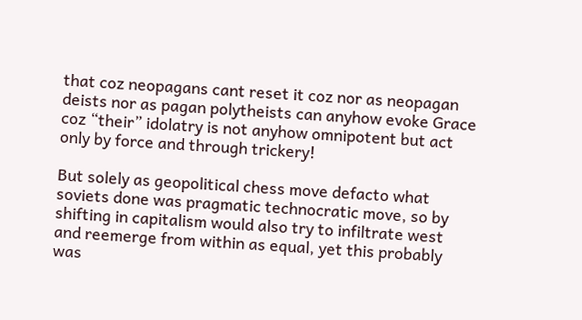that coz neopagans cant reset it coz nor as neopagan deists nor as pagan polytheists can anyhow evoke Grace coz “their” idolatry is not anyhow omnipotent but act only by force and through trickery!

But solely as geopolitical chess move defacto what soviets done was pragmatic technocratic move, so by shifting in capitalism would also try to infiltrate west and reemerge from within as equal, yet this probably was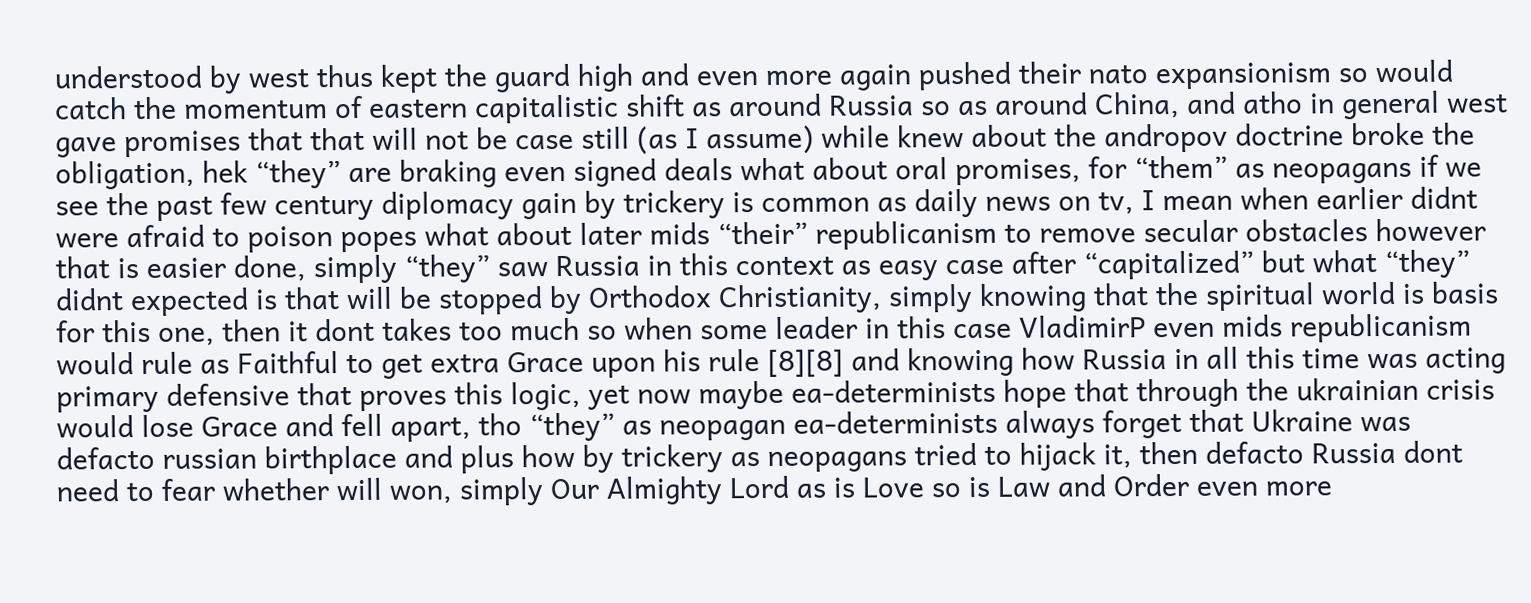understood by west thus kept the guard high and even more again pushed their nato expansionism so would catch the momentum of eastern capitalistic shift as around Russia so as around China, and atho in general west gave promises that that will not be case still (as I assume) while knew about the andropov doctrine broke the obligation, hek “they” are braking even signed deals what about oral promises, for “them” as neopagans if we see the past few century diplomacy gain by trickery is common as daily news on tv, I mean when earlier didnt were afraid to poison popes what about later mids “their” republicanism to remove secular obstacles however that is easier done, simply “they” saw Russia in this context as easy case after “capitalized” but what “they” didnt expected is that will be stopped by Orthodox Christianity, simply knowing that the spiritual world is basis for this one, then it dont takes too much so when some leader in this case VladimirP even mids republicanism would rule as Faithful to get extra Grace upon his rule [8][8] and knowing how Russia in all this time was acting primary defensive that proves this logic, yet now maybe ea-determinists hope that through the ukrainian crisis would lose Grace and fell apart, tho “they” as neopagan ea-determinists always forget that Ukraine was defacto russian birthplace and plus how by trickery as neopagans tried to hijack it, then defacto Russia dont need to fear whether will won, simply Our Almighty Lord as is Love so is Law and Order even more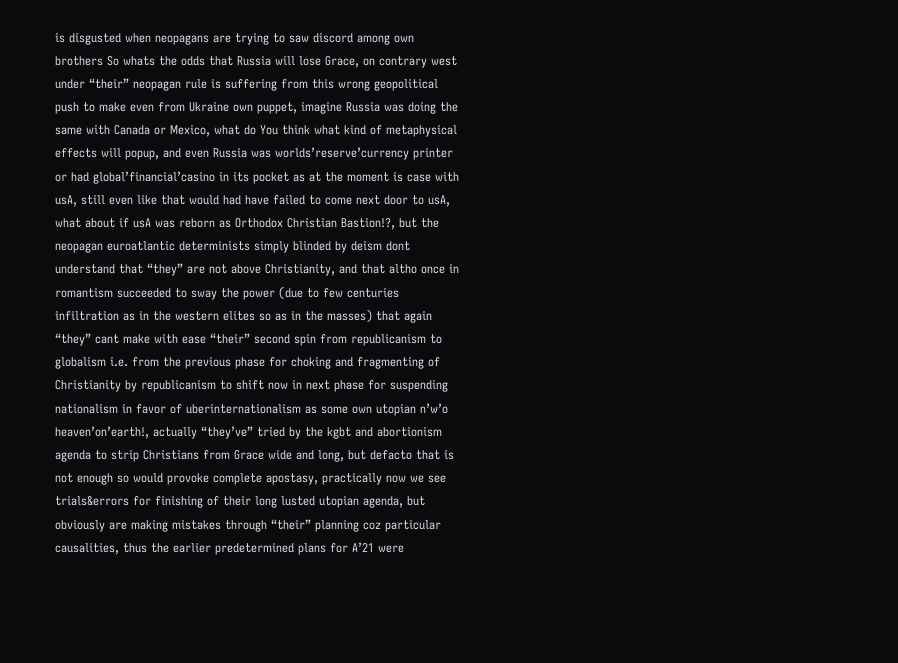is disgusted when neopagans are trying to saw discord among own brothers So whats the odds that Russia will lose Grace, on contrary west under “their” neopagan rule is suffering from this wrong geopolitical push to make even from Ukraine own puppet, imagine Russia was doing the same with Canada or Mexico, what do You think what kind of metaphysical effects will popup, and even Russia was worlds’reserve’currency printer or had global’financial’casino in its pocket as at the moment is case with usA, still even like that would had have failed to come next door to usA, what about if usA was reborn as Orthodox Christian Bastion!?, but the neopagan euroatlantic determinists simply blinded by deism dont understand that “they” are not above Christianity, and that altho once in romantism succeeded to sway the power (due to few centuries infiltration as in the western elites so as in the masses) that again “they” cant make with ease “their” second spin from republicanism to globalism i.e. from the previous phase for choking and fragmenting of Christianity by republicanism to shift now in next phase for suspending nationalism in favor of uberinternationalism as some own utopian n’w’o heaven’on’earth!, actually “they’ve” tried by the kgbt and abortionism agenda to strip Christians from Grace wide and long, but defacto that is not enough so would provoke complete apostasy, practically now we see trials&errors for finishing of their long lusted utopian agenda, but obviously are making mistakes through “their” planning coz particular causalities, thus the earlier predetermined plans for A’21 were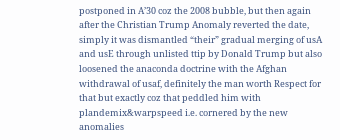postponed in A’30 coz the 2008 bubble, but then again after the Christian Trump Anomaly reverted the date, simply it was dismantled “their” gradual merging of usA and usE through unlisted ttip by Donald Trump but also loosened the anaconda doctrine with the Afghan withdrawal of usaf, definitely the man worth Respect for that but exactly coz that peddled him with plandemix&warpspeed i.e. cornered by the new anomalies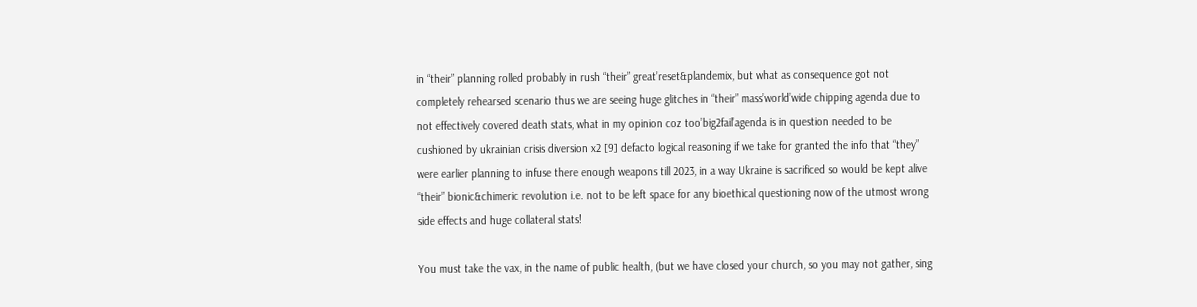in “their” planning rolled probably in rush “their” great’reset&plandemix, but what as consequence got not completely rehearsed scenario thus we are seeing huge glitches in “their” mass’world’wide chipping agenda due to not effectively covered death stats, what in my opinion coz too’big2fail’agenda is in question needed to be cushioned by ukrainian crisis diversion x2 [9] defacto logical reasoning if we take for granted the info that “they” were earlier planning to infuse there enough weapons till 2023, in a way Ukraine is sacrificed so would be kept alive “their” bionic&chimeric revolution i.e. not to be left space for any bioethical questioning now of the utmost wrong side effects and huge collateral stats!

You must take the vax, in the name of public health, (but we have closed your church, so you may not gather, sing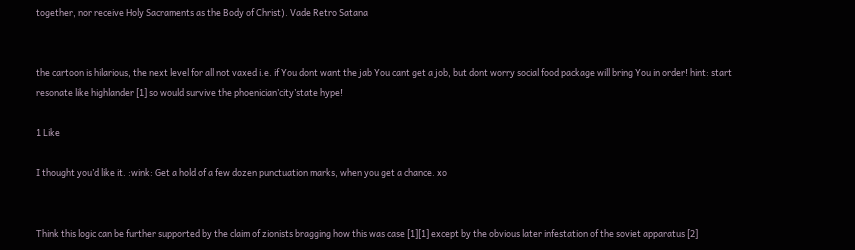together, nor receive Holy Sacraments as the Body of Christ). Vade Retro Satana


the cartoon is hilarious, the next level for all not vaxed i.e. if You dont want the jab You cant get a job, but dont worry social food package will bring You in order! hint: start resonate like highlander [1] so would survive the phoenician’city’state hype!

1 Like

I thought you’d like it. :wink: Get a hold of a few dozen punctuation marks, when you get a chance. xo


Think this logic can be further supported by the claim of zionists bragging how this was case [1][1] except by the obvious later infestation of the soviet apparatus [2]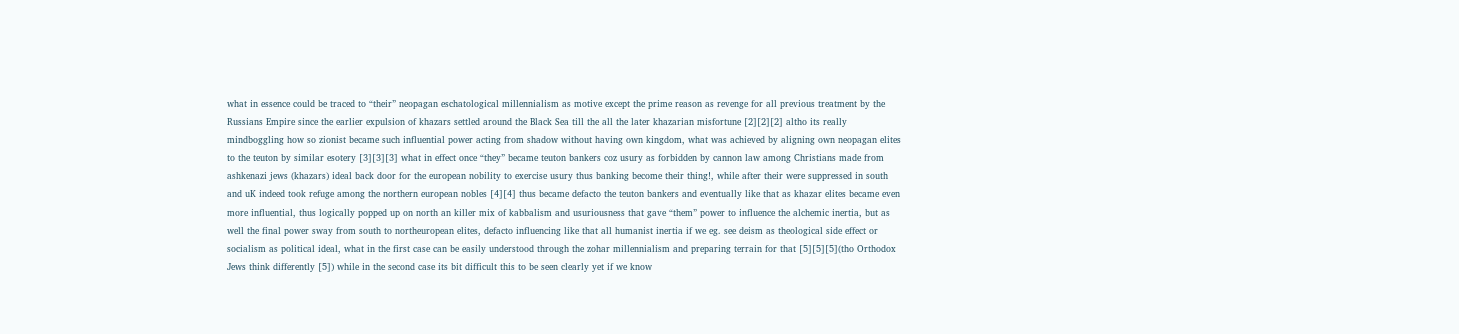what in essence could be traced to “their” neopagan eschatological millennialism as motive except the prime reason as revenge for all previous treatment by the Russians Empire since the earlier expulsion of khazars settled around the Black Sea till the all the later khazarian misfortune [2][2][2] altho its really mindboggling how so zionist became such influential power acting from shadow without having own kingdom, what was achieved by aligning own neopagan elites to the teuton by similar esotery [3][3][3] what in effect once “they” became teuton bankers coz usury as forbidden by cannon law among Christians made from ashkenazi jews (khazars) ideal back door for the european nobility to exercise usury thus banking become their thing!, while after their were suppressed in south and uK indeed took refuge among the northern european nobles [4][4] thus became defacto the teuton bankers and eventually like that as khazar elites became even more influential, thus logically popped up on north an killer mix of kabbalism and usuriousness that gave “them” power to influence the alchemic inertia, but as well the final power sway from south to northeuropean elites, defacto influencing like that all humanist inertia if we eg. see deism as theological side effect or socialism as political ideal, what in the first case can be easily understood through the zohar millennialism and preparing terrain for that [5][5][5](tho Orthodox Jews think differently [5]) while in the second case its bit difficult this to be seen clearly yet if we know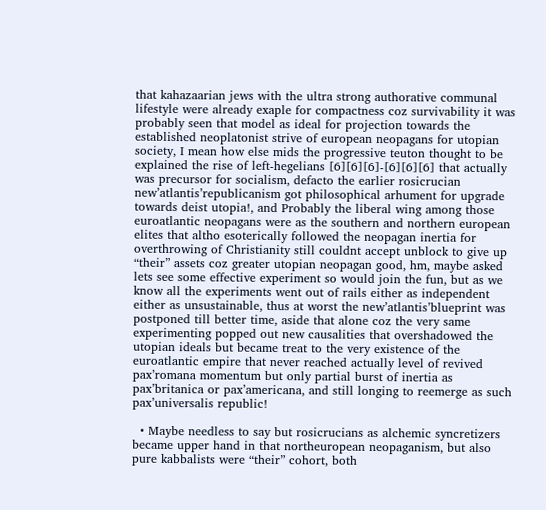that kahazaarian jews with the ultra strong authorative communal lifestyle were already exaple for compactness coz survivability it was probably seen that model as ideal for projection towards the established neoplatonist strive of european neopagans for utopian society, I mean how else mids the progressive teuton thought to be explained the rise of left-hegelians [6][6][6]-[6][6][6] that actually was precursor for socialism, defacto the earlier rosicrucian new’atlantis’republicanism got philosophical arhument for upgrade towards deist utopia!, and Probably the liberal wing among those euroatlantic neopagans were as the southern and northern european elites that altho esoterically followed the neopagan inertia for overthrowing of Christianity still couldnt accept unblock to give up “their” assets coz greater utopian neopagan good, hm, maybe asked lets see some effective experiment so would join the fun, but as we know all the experiments went out of rails either as independent either as unsustainable, thus at worst the new’atlantis’blueprint was postponed till better time, aside that alone coz the very same experimenting popped out new causalities that overshadowed the utopian ideals but became treat to the very existence of the euroatlantic empire that never reached actually level of revived pax’romana momentum but only partial burst of inertia as pax’britanica or pax’americana, and still longing to reemerge as such pax’universalis republic!

  • Maybe needless to say but rosicrucians as alchemic syncretizers became upper hand in that northeuropean neopaganism, but also pure kabbalists were “their” cohort, both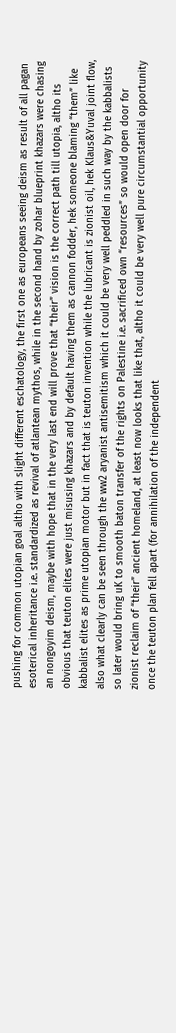pushing for common utopian goal altho with slight different eschatology, the first one as europeans seeing deism as result of all pagan esoterical inheritance i.e. standardized as revival of atlantean mythos, while in the second hand by zohar blueprint khazars were chasing an nongoyim deism, maybe with hope that in the very last end will prove that “their” vision is the correct path till utopia, altho its obvious that teuton elites were just misusing khazars and by default having them as cannon fodder, hek someone blaming “them” like kabbalist elites as prime utopian motor but in fact that is teuton invention while the lubricant is zionist oil, hek Klaus&Yuval joint flow, also what clearly can be seen through the ww2 aryanist antisemitism which it could be very well peddled in such way by the kabbalists so later would bring uK to smooth baton transfer of the rights on Palestine i.e. sacrificed own “resources” so would open door for zionist reclaim of “their” ancient homeland, at least now looks that like that, altho it could be very well pure circumstantial opportunity once the teuton plan fell apart (for annihilation of the independent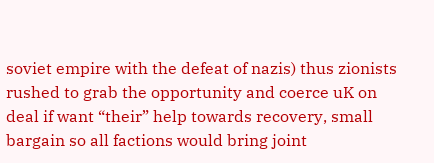soviet empire with the defeat of nazis) thus zionists rushed to grab the opportunity and coerce uK on deal if want “their” help towards recovery, small bargain so all factions would bring joint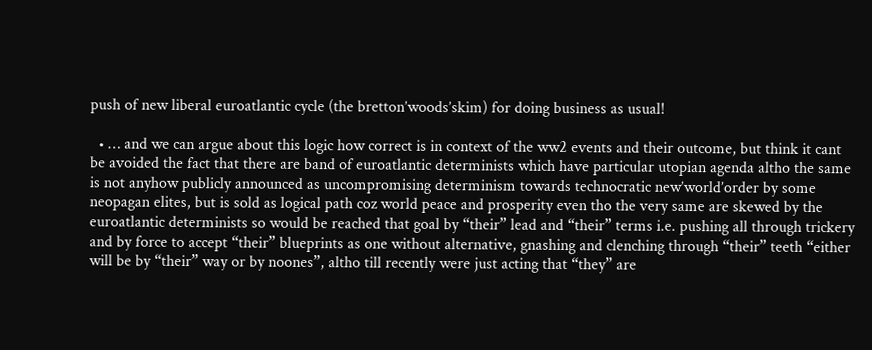push of new liberal euroatlantic cycle (the bretton’woods’skim) for doing business as usual!

  • … and we can argue about this logic how correct is in context of the ww2 events and their outcome, but think it cant be avoided the fact that there are band of euroatlantic determinists which have particular utopian agenda altho the same is not anyhow publicly announced as uncompromising determinism towards technocratic new’world’order by some neopagan elites, but is sold as logical path coz world peace and prosperity even tho the very same are skewed by the euroatlantic determinists so would be reached that goal by “their” lead and “their” terms i.e. pushing all through trickery and by force to accept “their” blueprints as one without alternative, gnashing and clenching through “their” teeth “either will be by “their” way or by noones”, altho till recently were just acting that “they” are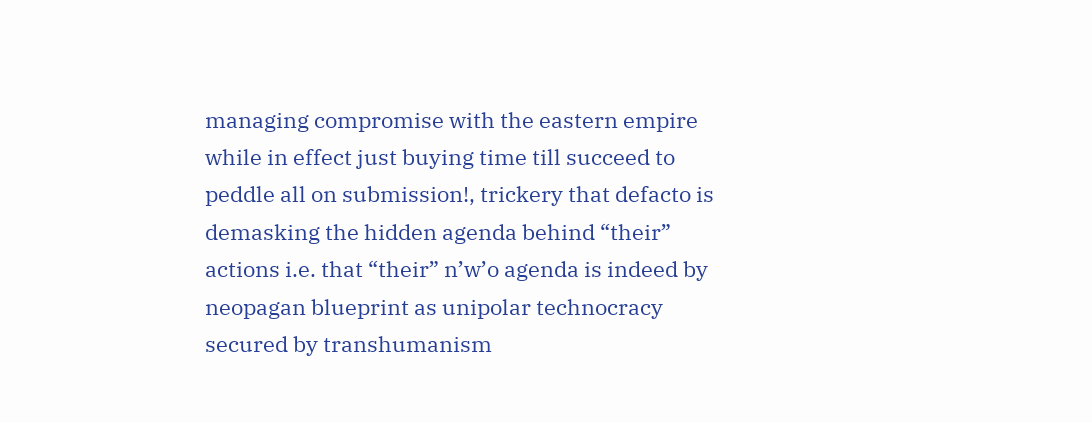managing compromise with the eastern empire while in effect just buying time till succeed to peddle all on submission!, trickery that defacto is demasking the hidden agenda behind “their” actions i.e. that “their” n’w’o agenda is indeed by neopagan blueprint as unipolar technocracy secured by transhumanism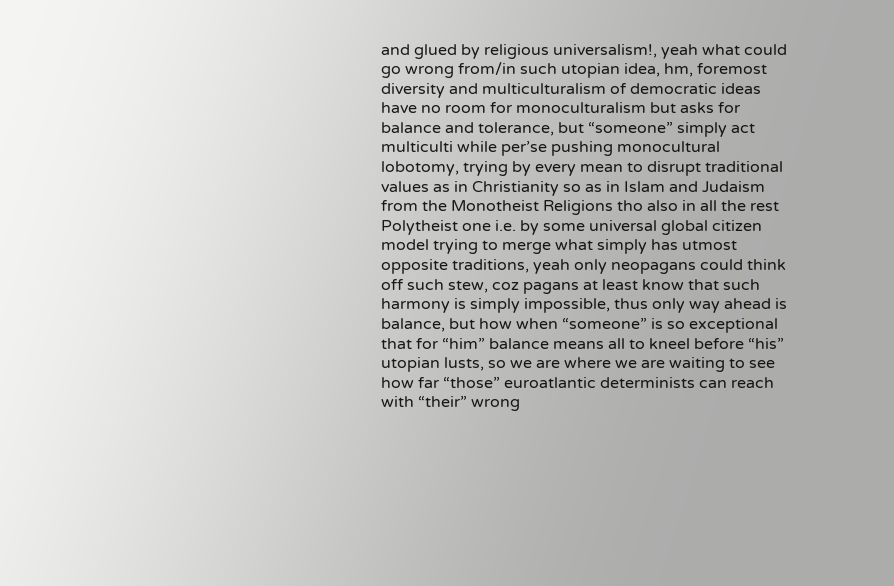and glued by religious universalism!, yeah what could go wrong from/in such utopian idea, hm, foremost diversity and multiculturalism of democratic ideas have no room for monoculturalism but asks for balance and tolerance, but “someone” simply act multiculti while per’se pushing monocultural lobotomy, trying by every mean to disrupt traditional values as in Christianity so as in Islam and Judaism from the Monotheist Religions tho also in all the rest Polytheist one i.e. by some universal global citizen model trying to merge what simply has utmost opposite traditions, yeah only neopagans could think off such stew, coz pagans at least know that such harmony is simply impossible, thus only way ahead is balance, but how when “someone” is so exceptional that for “him” balance means all to kneel before “his” utopian lusts, so we are where we are waiting to see how far “those” euroatlantic determinists can reach with “their” wrong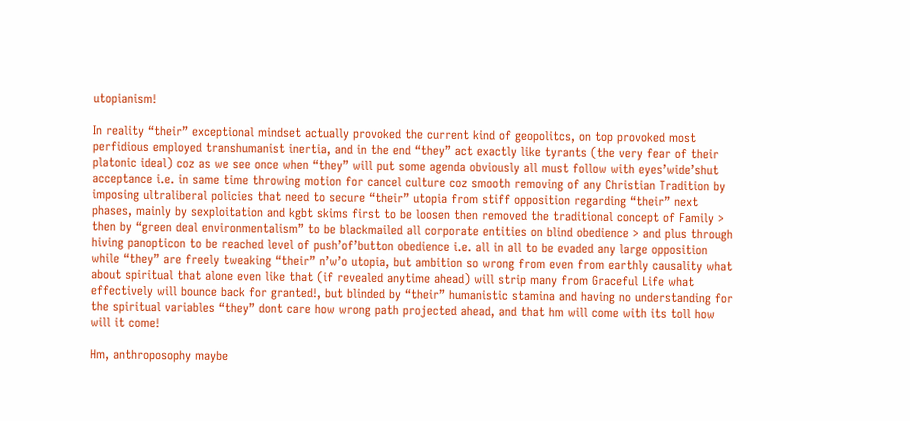utopianism!

In reality “their” exceptional mindset actually provoked the current kind of geopolitcs, on top provoked most perfidious employed transhumanist inertia, and in the end “they” act exactly like tyrants (the very fear of their platonic ideal) coz as we see once when “they” will put some agenda obviously all must follow with eyes’wide’shut acceptance i.e. in same time throwing motion for cancel culture coz smooth removing of any Christian Tradition by imposing ultraliberal policies that need to secure “their” utopia from stiff opposition regarding “their” next phases, mainly by sexploitation and kgbt skims first to be loosen then removed the traditional concept of Family > then by “green deal environmentalism” to be blackmailed all corporate entities on blind obedience > and plus through hiving panopticon to be reached level of push’of’button obedience i.e. all in all to be evaded any large opposition while “they” are freely tweaking “their” n’w’o utopia, but ambition so wrong from even from earthly causality what about spiritual that alone even like that (if revealed anytime ahead) will strip many from Graceful Life what effectively will bounce back for granted!, but blinded by “their” humanistic stamina and having no understanding for the spiritual variables “they” dont care how wrong path projected ahead, and that hm will come with its toll how will it come!

Hm, anthroposophy maybe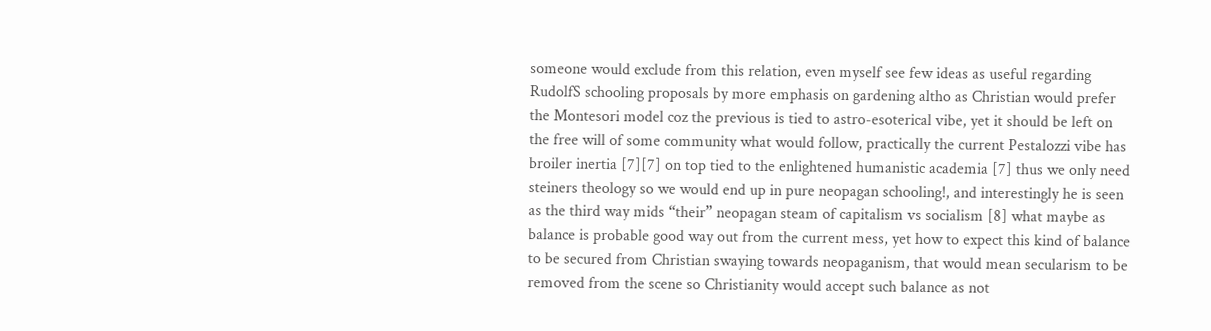someone would exclude from this relation, even myself see few ideas as useful regarding RudolfS schooling proposals by more emphasis on gardening altho as Christian would prefer the Montesori model coz the previous is tied to astro-esoterical vibe, yet it should be left on the free will of some community what would follow, practically the current Pestalozzi vibe has broiler inertia [7][7] on top tied to the enlightened humanistic academia [7] thus we only need steiners theology so we would end up in pure neopagan schooling!, and interestingly he is seen as the third way mids “their” neopagan steam of capitalism vs socialism [8] what maybe as balance is probable good way out from the current mess, yet how to expect this kind of balance to be secured from Christian swaying towards neopaganism, that would mean secularism to be removed from the scene so Christianity would accept such balance as not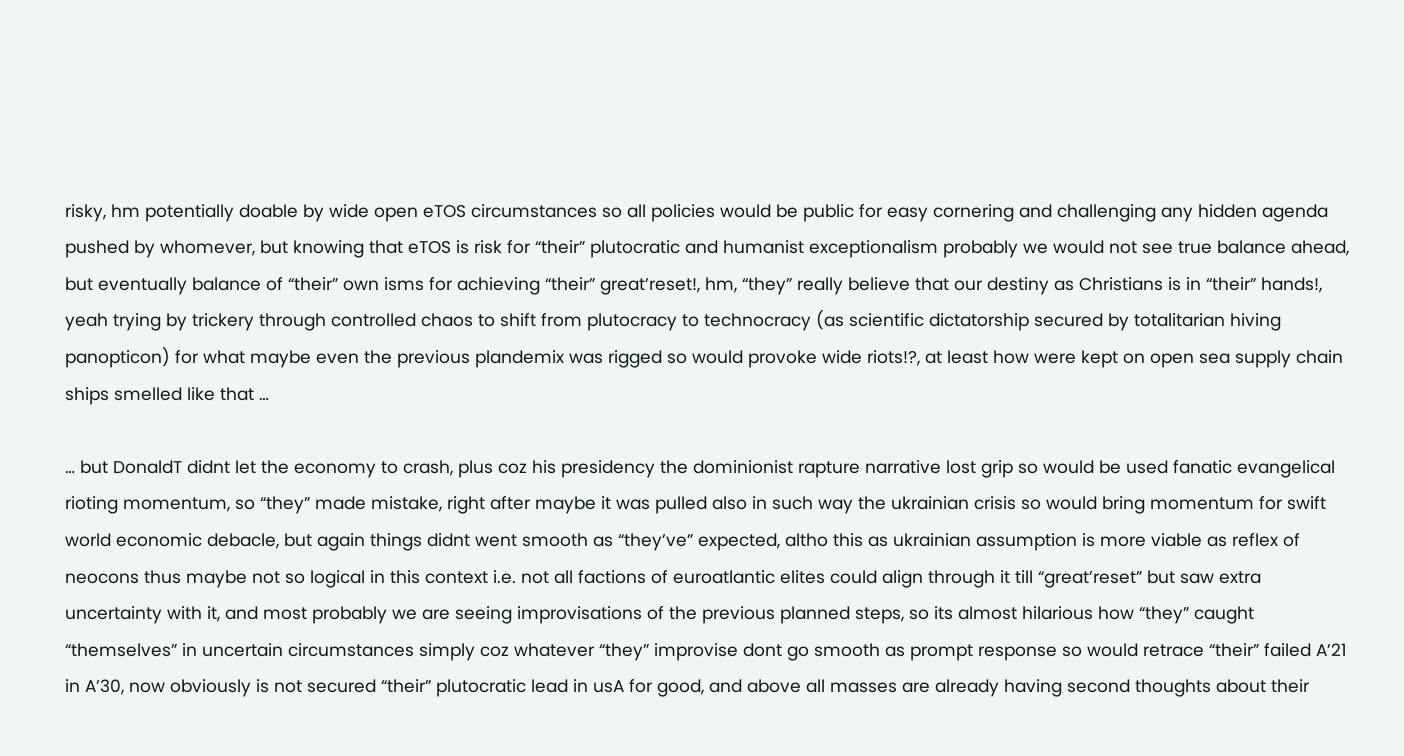risky, hm potentially doable by wide open eTOS circumstances so all policies would be public for easy cornering and challenging any hidden agenda pushed by whomever, but knowing that eTOS is risk for “their” plutocratic and humanist exceptionalism probably we would not see true balance ahead, but eventually balance of “their” own isms for achieving “their” great’reset!, hm, “they” really believe that our destiny as Christians is in “their” hands!, yeah trying by trickery through controlled chaos to shift from plutocracy to technocracy (as scientific dictatorship secured by totalitarian hiving panopticon) for what maybe even the previous plandemix was rigged so would provoke wide riots!?, at least how were kept on open sea supply chain ships smelled like that …

… but DonaldT didnt let the economy to crash, plus coz his presidency the dominionist rapture narrative lost grip so would be used fanatic evangelical rioting momentum, so “they” made mistake, right after maybe it was pulled also in such way the ukrainian crisis so would bring momentum for swift world economic debacle, but again things didnt went smooth as “they’ve” expected, altho this as ukrainian assumption is more viable as reflex of neocons thus maybe not so logical in this context i.e. not all factions of euroatlantic elites could align through it till “great’reset” but saw extra uncertainty with it, and most probably we are seeing improvisations of the previous planned steps, so its almost hilarious how “they” caught “themselves” in uncertain circumstances simply coz whatever “they” improvise dont go smooth as prompt response so would retrace “their” failed A’21 in A’30, now obviously is not secured “their” plutocratic lead in usA for good, and above all masses are already having second thoughts about their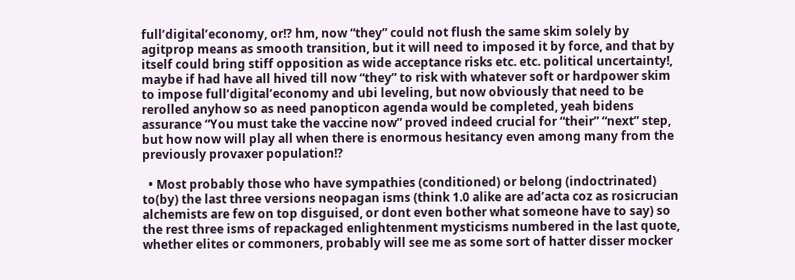full’digital’economy, or!? hm, now “they” could not flush the same skim solely by agitprop means as smooth transition, but it will need to imposed it by force, and that by itself could bring stiff opposition as wide acceptance risks etc. etc. political uncertainty!, maybe if had have all hived till now “they” to risk with whatever soft or hardpower skim to impose full’digital’economy and ubi leveling, but now obviously that need to be rerolled anyhow so as need panopticon agenda would be completed, yeah bidens assurance “You must take the vaccine now” proved indeed crucial for “their” “next” step, but how now will play all when there is enormous hesitancy even among many from the previously provaxer population!?

  • Most probably those who have sympathies (conditioned) or belong (indoctrinated) to(by) the last three versions neopagan isms (think 1.0 alike are ad’acta coz as rosicrucian alchemists are few on top disguised, or dont even bother what someone have to say) so the rest three isms of repackaged enlightenment mysticisms numbered in the last quote, whether elites or commoners, probably will see me as some sort of hatter disser mocker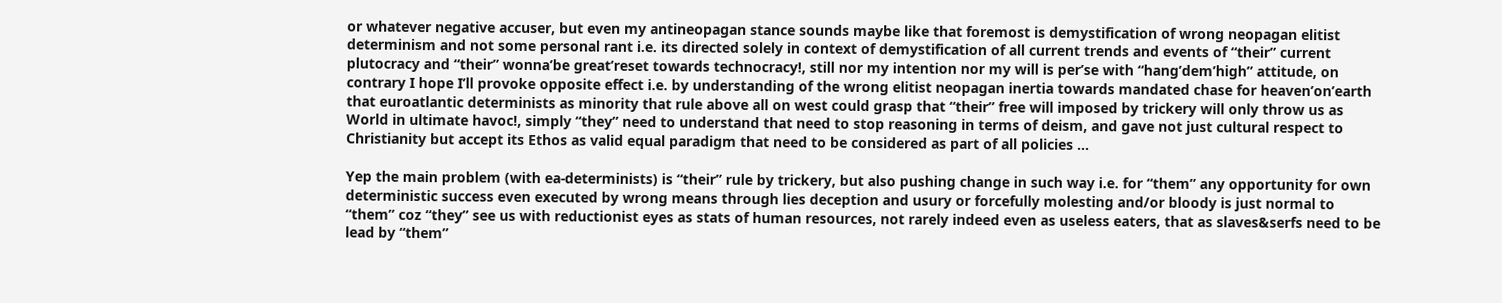or whatever negative accuser, but even my antineopagan stance sounds maybe like that foremost is demystification of wrong neopagan elitist determinism and not some personal rant i.e. its directed solely in context of demystification of all current trends and events of “their” current plutocracy and “their” wonna’be great’reset towards technocracy!, still nor my intention nor my will is per’se with “hang’dem’high” attitude, on contrary I hope I’ll provoke opposite effect i.e. by understanding of the wrong elitist neopagan inertia towards mandated chase for heaven’on’earth that euroatlantic determinists as minority that rule above all on west could grasp that “their” free will imposed by trickery will only throw us as World in ultimate havoc!, simply “they” need to understand that need to stop reasoning in terms of deism, and gave not just cultural respect to Christianity but accept its Ethos as valid equal paradigm that need to be considered as part of all policies …

Yep the main problem (with ea-determinists) is “their” rule by trickery, but also pushing change in such way i.e. for “them” any opportunity for own deterministic success even executed by wrong means through lies deception and usury or forcefully molesting and/or bloody is just normal to “them” coz “they” see us with reductionist eyes as stats of human resources, not rarely indeed even as useless eaters, that as slaves&serfs need to be lead by “them”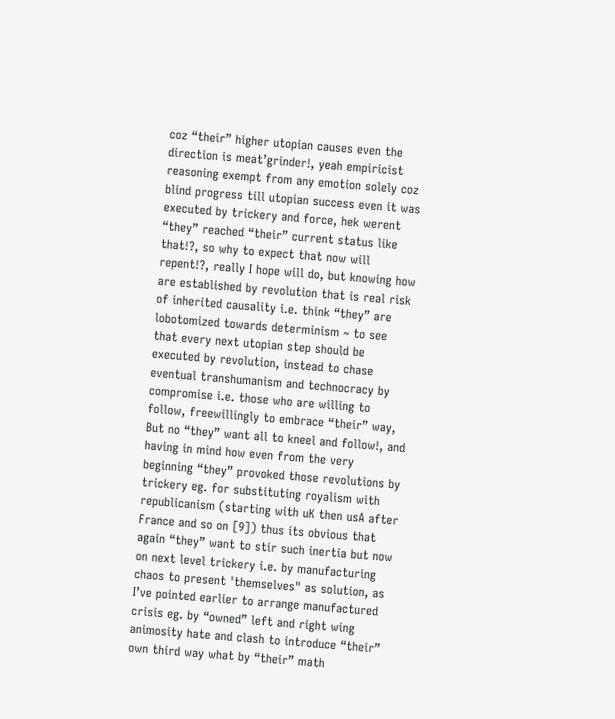coz “their” higher utopian causes even the direction is meat’grinder!, yeah empiricist reasoning exempt from any emotion solely coz blind progress till utopian success even it was executed by trickery and force, hek werent “they” reached “their” current status like that!?, so why to expect that now will repent!?, really I hope will do, but knowing how are established by revolution that is real risk of inherited causality i.e. think “they” are lobotomized towards determinism ~ to see that every next utopian step should be executed by revolution, instead to chase eventual transhumanism and technocracy by compromise i.e. those who are willing to follow, freewillingly to embrace “their” way, But no “they” want all to kneel and follow!, and having in mind how even from the very beginning “they” provoked those revolutions by trickery eg. for substituting royalism with republicanism (starting with uK then usA after France and so on [9]) thus its obvious that again “they” want to stir such inertia but now on next level trickery i.e. by manufacturing chaos to present 'themselves" as solution, as I’ve pointed earlier to arrange manufactured crisis eg. by “owned” left and right wing animosity hate and clash to introduce “their” own third way what by “their” math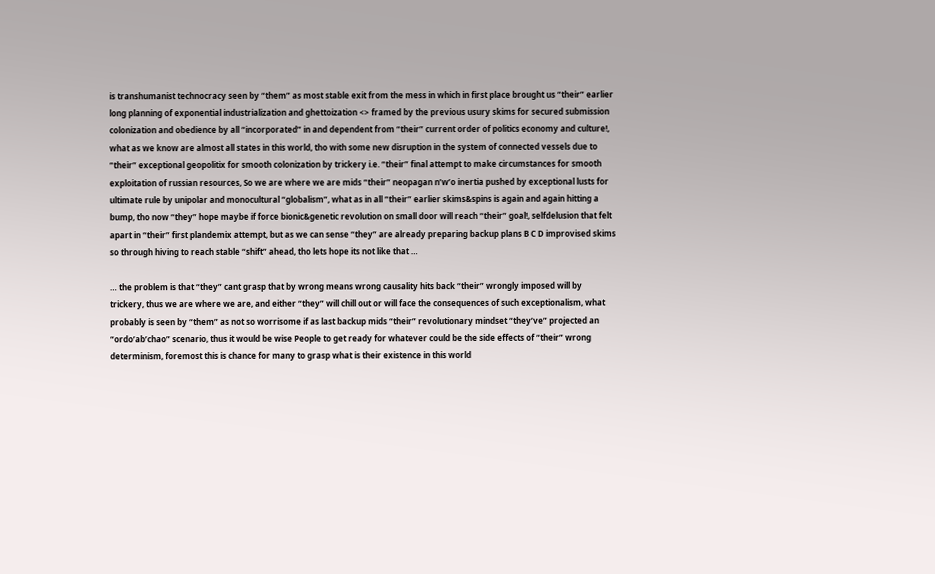is transhumanist technocracy seen by “them” as most stable exit from the mess in which in first place brought us “their” earlier long planning of exponential industrialization and ghettoization <> framed by the previous usury skims for secured submission colonization and obedience by all “incorporated” in and dependent from “their” current order of politics economy and culture!, what as we know are almost all states in this world, tho with some new disruption in the system of connected vessels due to “their” exceptional geopolitix for smooth colonization by trickery i.e. “their” final attempt to make circumstances for smooth exploitation of russian resources, So we are where we are mids “their” neopagan n’w’o inertia pushed by exceptional lusts for ultimate rule by unipolar and monocultural “globalism”, what as in all “their” earlier skims&spins is again and again hitting a bump, tho now “they” hope maybe if force bionic&genetic revolution on small door will reach “their” goal!, selfdelusion that felt apart in “their” first plandemix attempt, but as we can sense “they” are already preparing backup plans B C D improvised skims so through hiving to reach stable “shift” ahead, tho lets hope its not like that …

… the problem is that “they” cant grasp that by wrong means wrong causality hits back “their” wrongly imposed will by trickery, thus we are where we are, and either “they” will chill out or will face the consequences of such exceptionalism, what probably is seen by “them” as not so worrisome if as last backup mids “their” revolutionary mindset “they’ve” projected an “ordo’ab’chao” scenario, thus it would be wise People to get ready for whatever could be the side effects of “their” wrong determinism, foremost this is chance for many to grasp what is their existence in this world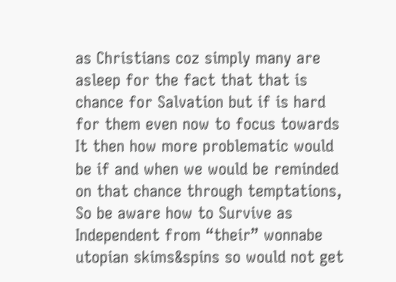as Christians coz simply many are asleep for the fact that that is chance for Salvation but if is hard for them even now to focus towards It then how more problematic would be if and when we would be reminded on that chance through temptations, So be aware how to Survive as Independent from “their” wonnabe utopian skims&spins so would not get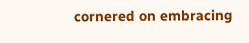cornered on embracing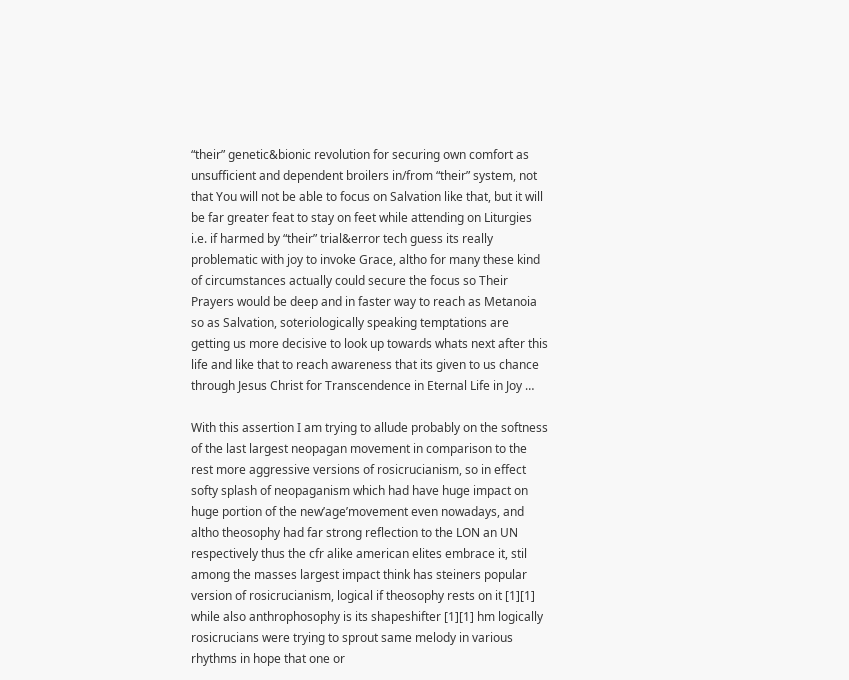“their” genetic&bionic revolution for securing own comfort as unsufficient and dependent broilers in/from “their” system, not that You will not be able to focus on Salvation like that, but it will be far greater feat to stay on feet while attending on Liturgies i.e. if harmed by “their” trial&error tech guess its really problematic with joy to invoke Grace, altho for many these kind of circumstances actually could secure the focus so Their Prayers would be deep and in faster way to reach as Metanoia so as Salvation, soteriologically speaking temptations are getting us more decisive to look up towards whats next after this life and like that to reach awareness that its given to us chance through Jesus Christ for Transcendence in Eternal Life in Joy …

With this assertion I am trying to allude probably on the softness of the last largest neopagan movement in comparison to the rest more aggressive versions of rosicrucianism, so in effect softy splash of neopaganism which had have huge impact on huge portion of the new’age’movement even nowadays, and altho theosophy had far strong reflection to the LON an UN respectively thus the cfr alike american elites embrace it, stil among the masses largest impact think has steiners popular version of rosicrucianism, logical if theosophy rests on it [1][1] while also anthrophosophy is its shapeshifter [1][1] hm logically rosicrucians were trying to sprout same melody in various rhythms in hope that one or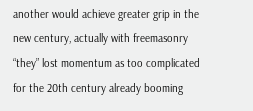another would achieve greater grip in the new century, actually with freemasonry “they” lost momentum as too complicated for the 20th century already booming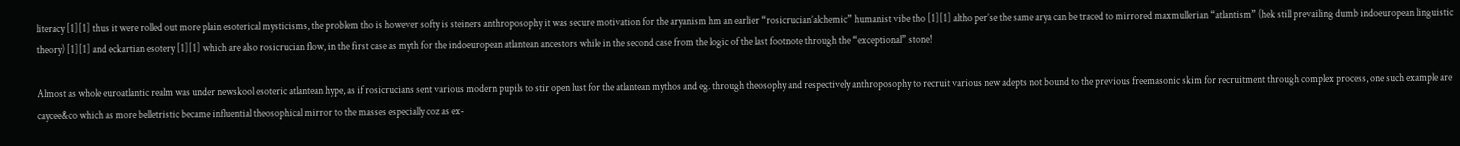literacy [1][1] thus it were rolled out more plain esoterical mysticisms, the problem tho is however softy is steiners anthroposophy it was secure motivation for the aryanism hm an earlier “rosicrucian’alchemic” humanist vibe tho [1][1] altho per’se the same arya can be traced to mirrored maxmullerian “atlantism” (hek still prevailing dumb indoeuropean linguistic theory) [1][1] and eckartian esotery [1][1] which are also rosicrucian flow, in the first case as myth for the indoeuropean atlantean ancestors while in the second case from the logic of the last footnote through the “exceptional” stone!

Almost as whole euroatlantic realm was under newskool esoteric atlantean hype, as if rosicrucians sent various modern pupils to stir open lust for the atlantean mythos and eg. through theosophy and respectively anthroposophy to recruit various new adepts not bound to the previous freemasonic skim for recruitment through complex process, one such example are caycee&co which as more belletristic became influential theosophical mirror to the masses especially coz as ex-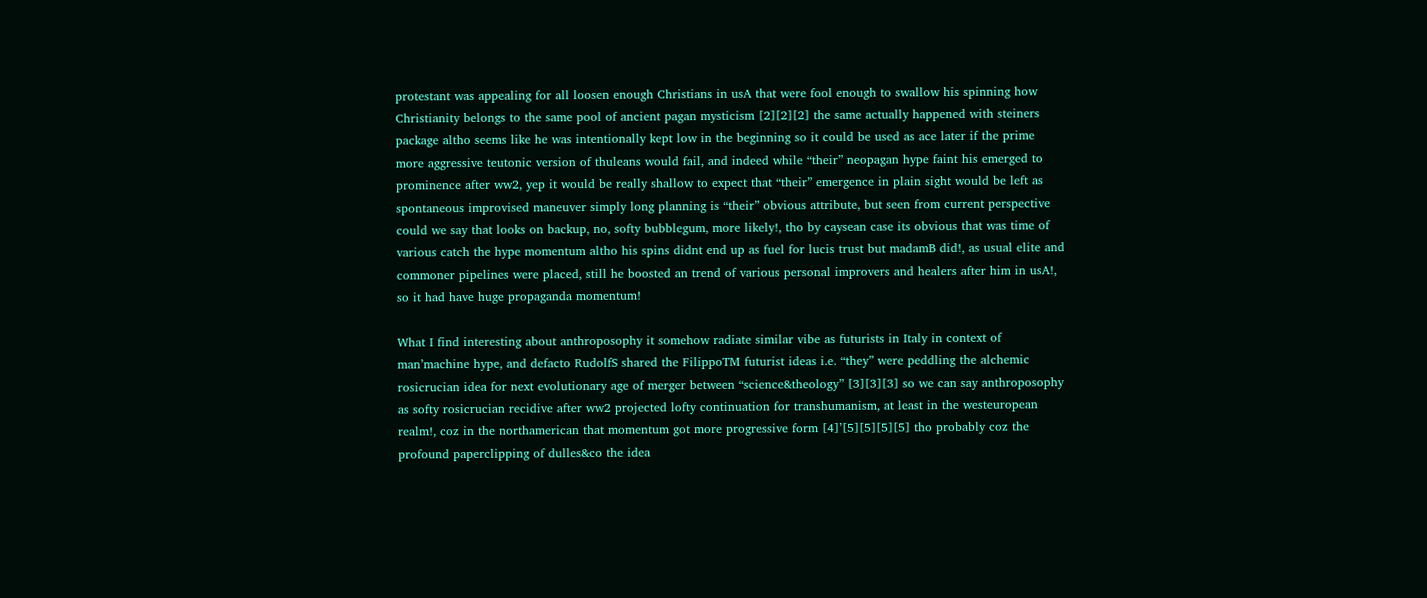protestant was appealing for all loosen enough Christians in usA that were fool enough to swallow his spinning how Christianity belongs to the same pool of ancient pagan mysticism [2][2][2] the same actually happened with steiners package altho seems like he was intentionally kept low in the beginning so it could be used as ace later if the prime more aggressive teutonic version of thuleans would fail, and indeed while “their” neopagan hype faint his emerged to prominence after ww2, yep it would be really shallow to expect that “their” emergence in plain sight would be left as spontaneous improvised maneuver simply long planning is “their” obvious attribute, but seen from current perspective could we say that looks on backup, no, softy bubblegum, more likely!, tho by caysean case its obvious that was time of various catch the hype momentum altho his spins didnt end up as fuel for lucis trust but madamB did!, as usual elite and commoner pipelines were placed, still he boosted an trend of various personal improvers and healers after him in usA!, so it had have huge propaganda momentum!

What I find interesting about anthroposophy it somehow radiate similar vibe as futurists in Italy in context of man’machine hype, and defacto RudolfS shared the FilippoTM futurist ideas i.e. “they” were peddling the alchemic rosicrucian idea for next evolutionary age of merger between “science&theology” [3][3][3] so we can say anthroposophy as softy rosicrucian recidive after ww2 projected lofty continuation for transhumanism, at least in the westeuropean realm!, coz in the northamerican that momentum got more progressive form [4]’[5][5][5][5] tho probably coz the profound paperclipping of dulles&co the idea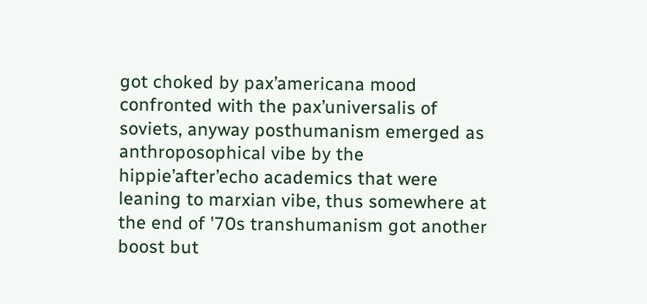got choked by pax’americana mood confronted with the pax’universalis of soviets, anyway posthumanism emerged as anthroposophical vibe by the hippie’after’echo academics that were leaning to marxian vibe, thus somewhere at the end of '70s transhumanism got another boost but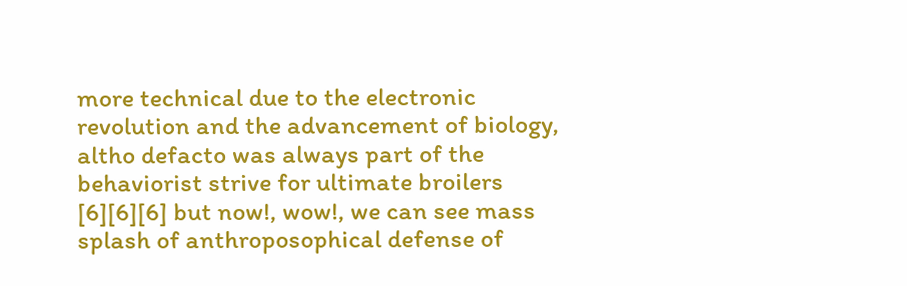more technical due to the electronic revolution and the advancement of biology, altho defacto was always part of the behaviorist strive for ultimate broilers [6][6][6] but now!, wow!, we can see mass splash of anthroposophical defense of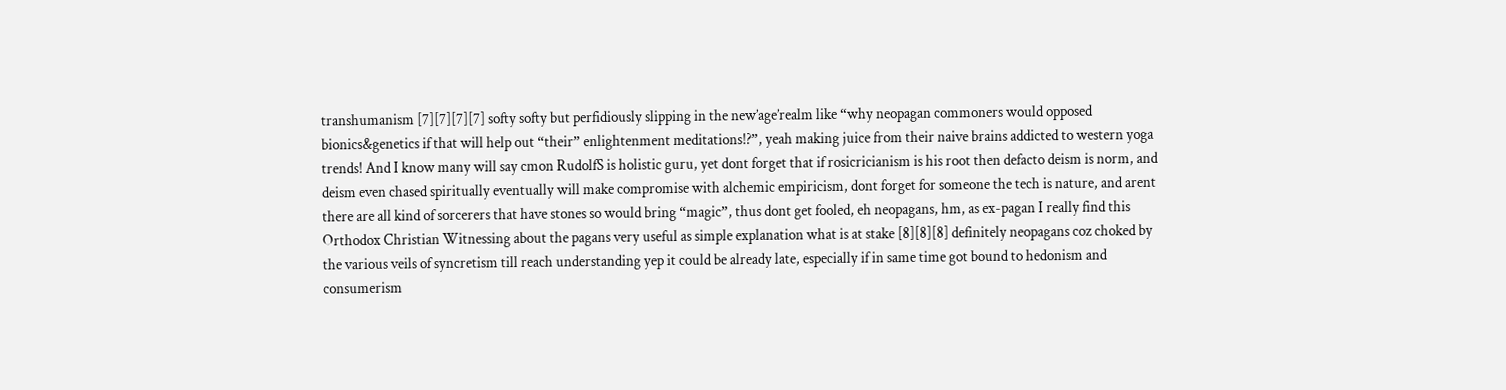transhumanism [7][7][7][7] softy softy but perfidiously slipping in the new’age’realm like “why neopagan commoners would opposed bionics&genetics if that will help out “their” enlightenment meditations!?”, yeah making juice from their naive brains addicted to western yoga trends! And I know many will say cmon RudolfS is holistic guru, yet dont forget that if rosicricianism is his root then defacto deism is norm, and deism even chased spiritually eventually will make compromise with alchemic empiricism, dont forget for someone the tech is nature, and arent there are all kind of sorcerers that have stones so would bring “magic”, thus dont get fooled, eh neopagans, hm, as ex-pagan I really find this Orthodox Christian Witnessing about the pagans very useful as simple explanation what is at stake [8][8][8] definitely neopagans coz choked by the various veils of syncretism till reach understanding yep it could be already late, especially if in same time got bound to hedonism and consumerism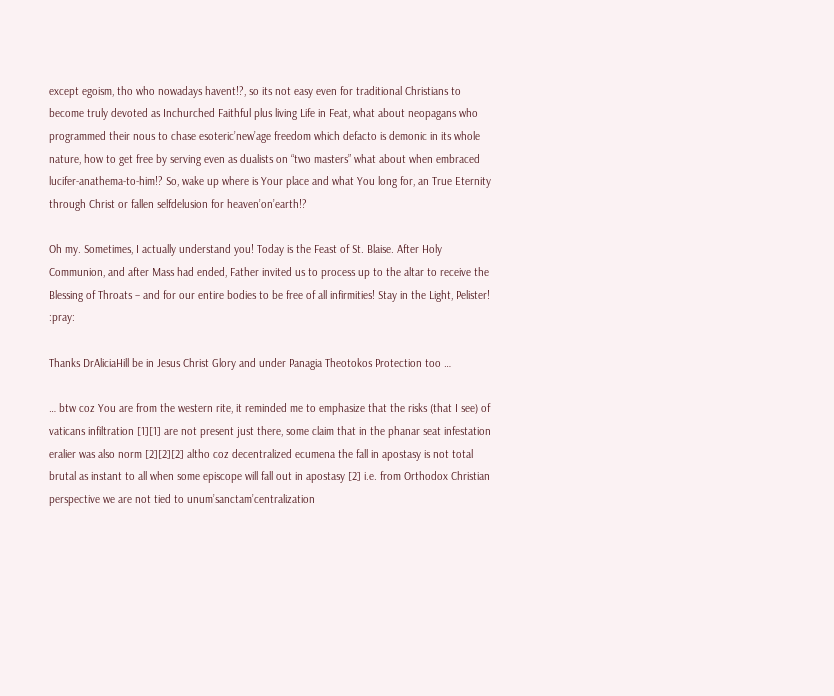except egoism, tho who nowadays havent!?, so its not easy even for traditional Christians to become truly devoted as Inchurched Faithful plus living Life in Feat, what about neopagans who programmed their nous to chase esoteric’new’age freedom which defacto is demonic in its whole nature, how to get free by serving even as dualists on “two masters” what about when embraced lucifer-anathema-to-him!? So, wake up where is Your place and what You long for, an True Eternity through Christ or fallen selfdelusion for heaven’on’earth!?

Oh my. Sometimes, I actually understand you! Today is the Feast of St. Blaise. After Holy Communion, and after Mass had ended, Father invited us to process up to the altar to receive the Blessing of Throats – and for our entire bodies to be free of all infirmities! Stay in the Light, Pelister! :pray:

Thanks DrAliciaHill be in Jesus Christ Glory and under Panagia Theotokos Protection too …

… btw coz You are from the western rite, it reminded me to emphasize that the risks (that I see) of vaticans infiltration [1][1] are not present just there, some claim that in the phanar seat infestation eralier was also norm [2][2][2] altho coz decentralized ecumena the fall in apostasy is not total brutal as instant to all when some episcope will fall out in apostasy [2] i.e. from Orthodox Christian perspective we are not tied to unum’sanctam’centralization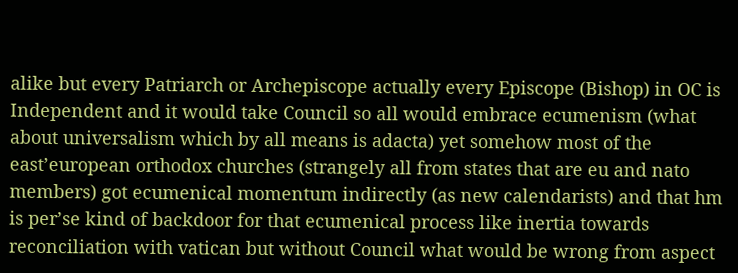alike but every Patriarch or Archepiscope actually every Episcope (Bishop) in OC is Independent and it would take Council so all would embrace ecumenism (what about universalism which by all means is adacta) yet somehow most of the east’european orthodox churches (strangely all from states that are eu and nato members) got ecumenical momentum indirectly (as new calendarists) and that hm is per’se kind of backdoor for that ecumenical process like inertia towards reconciliation with vatican but without Council what would be wrong from aspect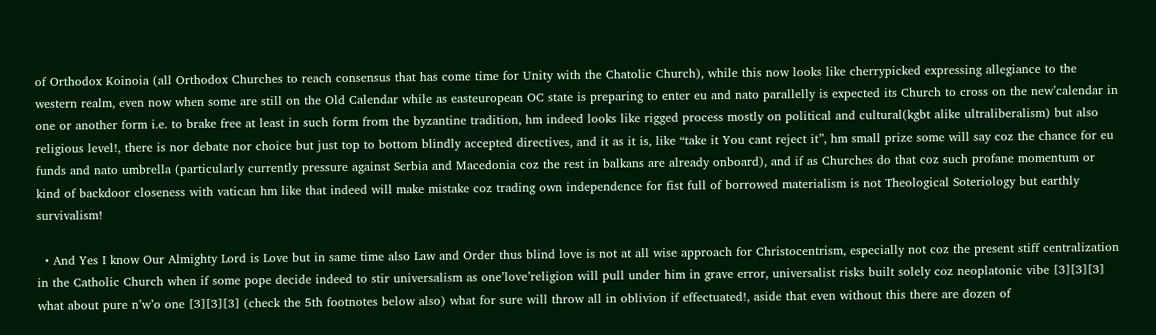of Orthodox Koinoia (all Orthodox Churches to reach consensus that has come time for Unity with the Chatolic Church), while this now looks like cherrypicked expressing allegiance to the western realm, even now when some are still on the Old Calendar while as easteuropean OC state is preparing to enter eu and nato parallelly is expected its Church to cross on the new’calendar in one or another form i.e. to brake free at least in such form from the byzantine tradition, hm indeed looks like rigged process mostly on political and cultural(kgbt alike ultraliberalism) but also religious level!, there is nor debate nor choice but just top to bottom blindly accepted directives, and it as it is, like “take it You cant reject it”, hm small prize some will say coz the chance for eu funds and nato umbrella (particularly currently pressure against Serbia and Macedonia coz the rest in balkans are already onboard), and if as Churches do that coz such profane momentum or kind of backdoor closeness with vatican hm like that indeed will make mistake coz trading own independence for fist full of borrowed materialism is not Theological Soteriology but earthly survivalism!

  • And Yes I know Our Almighty Lord is Love but in same time also Law and Order thus blind love is not at all wise approach for Christocentrism, especially not coz the present stiff centralization in the Catholic Church when if some pope decide indeed to stir universalism as one’love’religion will pull under him in grave error, universalist risks built solely coz neoplatonic vibe [3][3][3] what about pure n’w’o one [3][3][3] (check the 5th footnotes below also) what for sure will throw all in oblivion if effectuated!, aside that even without this there are dozen of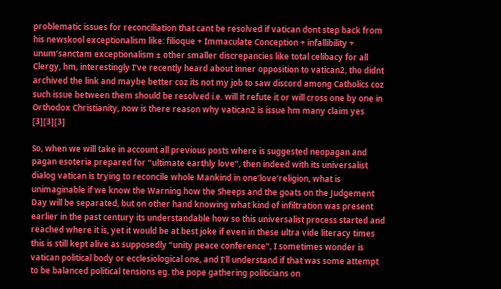problematic issues for reconciliation that cant be resolved if vatican dont step back from his newskool exceptionalism like: filioque + Immaculate Conception + infallibility + unum’sanctam exceptionalism ± other smaller discrepancies like total celibacy for all Clergy, hm, interestingly I’ve recently heard about inner opposition to vatican2, tho didnt archived the link and maybe better coz its not my job to saw discord among Catholics coz such issue between them should be resolved i.e. will it refute it or will cross one by one in Orthodox Christianity, now is there reason why vatican2 is issue hm many claim yes [3][3][3]

So, when we will take in account all previous posts where is suggested neopagan and pagan esoteria prepared for “ultimate earthly love”, then indeed with its universalist dialog vatican is trying to reconcile whole Mankind in one’love’religion, what is unimaginable if we know the Warning how the Sheeps and the goats on the Judgement Day will be separated, but on other hand knowing what kind of infiltration was present earlier in the past century its understandable how so this universalist process started and reached where it is, yet it would be at best joke if even in these ultra vide literacy times this is still kept alive as supposedly “unity peace conference”, I sometimes wonder is vatican political body or ecclesiological one, and I’ll understand if that was some attempt to be balanced political tensions eg. the pope gathering politicians on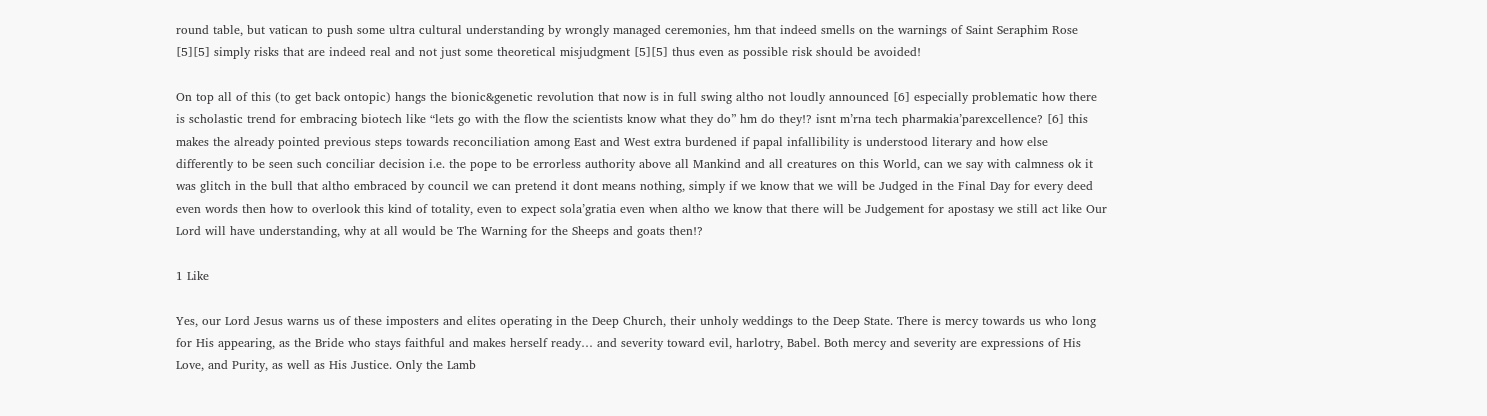round table, but vatican to push some ultra cultural understanding by wrongly managed ceremonies, hm that indeed smells on the warnings of Saint Seraphim Rose [5][5] simply risks that are indeed real and not just some theoretical misjudgment [5][5] thus even as possible risk should be avoided!

On top all of this (to get back ontopic) hangs the bionic&genetic revolution that now is in full swing altho not loudly announced [6] especially problematic how there is scholastic trend for embracing biotech like “lets go with the flow the scientists know what they do” hm do they!? isnt m’rna tech pharmakia’parexcellence? [6] this makes the already pointed previous steps towards reconciliation among East and West extra burdened if papal infallibility is understood literary and how else differently to be seen such conciliar decision i.e. the pope to be errorless authority above all Mankind and all creatures on this World, can we say with calmness ok it was glitch in the bull that altho embraced by council we can pretend it dont means nothing, simply if we know that we will be Judged in the Final Day for every deed even words then how to overlook this kind of totality, even to expect sola’gratia even when altho we know that there will be Judgement for apostasy we still act like Our Lord will have understanding, why at all would be The Warning for the Sheeps and goats then!?

1 Like

Yes, our Lord Jesus warns us of these imposters and elites operating in the Deep Church, their unholy weddings to the Deep State. There is mercy towards us who long for His appearing, as the Bride who stays faithful and makes herself ready… and severity toward evil, harlotry, Babel. Both mercy and severity are expressions of His Love, and Purity, as well as His Justice. Only the Lamb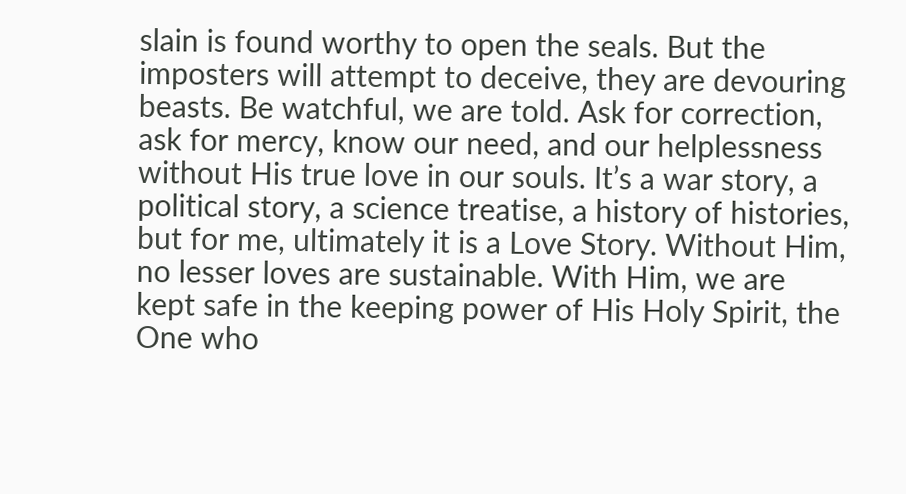slain is found worthy to open the seals. But the imposters will attempt to deceive, they are devouring beasts. Be watchful, we are told. Ask for correction, ask for mercy, know our need, and our helplessness without His true love in our souls. It’s a war story, a political story, a science treatise, a history of histories, but for me, ultimately it is a Love Story. Without Him, no lesser loves are sustainable. With Him, we are kept safe in the keeping power of His Holy Spirit, the One who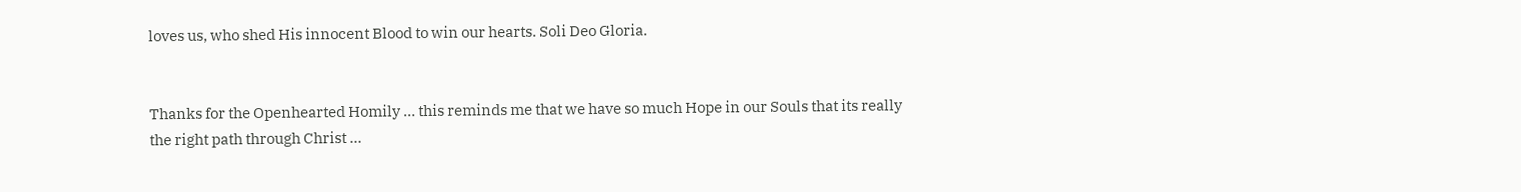loves us, who shed His innocent Blood to win our hearts. Soli Deo Gloria.


Thanks for the Openhearted Homily … this reminds me that we have so much Hope in our Souls that its really the right path through Christ …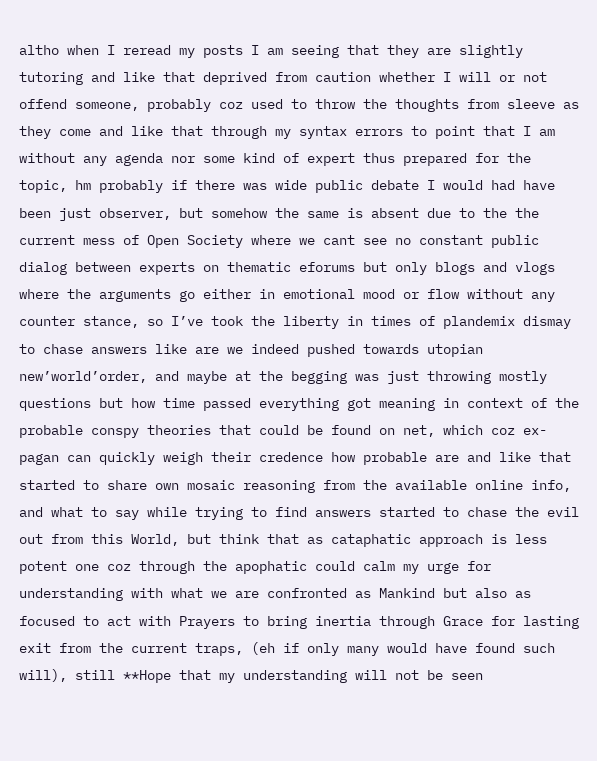altho when I reread my posts I am seeing that they are slightly tutoring and like that deprived from caution whether I will or not offend someone, probably coz used to throw the thoughts from sleeve as they come and like that through my syntax errors to point that I am without any agenda nor some kind of expert thus prepared for the topic, hm probably if there was wide public debate I would had have been just observer, but somehow the same is absent due to the the current mess of Open Society where we cant see no constant public dialog between experts on thematic eforums but only blogs and vlogs where the arguments go either in emotional mood or flow without any counter stance, so I’ve took the liberty in times of plandemix dismay to chase answers like are we indeed pushed towards utopian new’world’order, and maybe at the begging was just throwing mostly questions but how time passed everything got meaning in context of the probable conspy theories that could be found on net, which coz ex-pagan can quickly weigh their credence how probable are and like that started to share own mosaic reasoning from the available online info, and what to say while trying to find answers started to chase the evil out from this World, but think that as cataphatic approach is less potent one coz through the apophatic could calm my urge for understanding with what we are confronted as Mankind but also as focused to act with Prayers to bring inertia through Grace for lasting exit from the current traps, (eh if only many would have found such will), still **Hope that my understanding will not be seen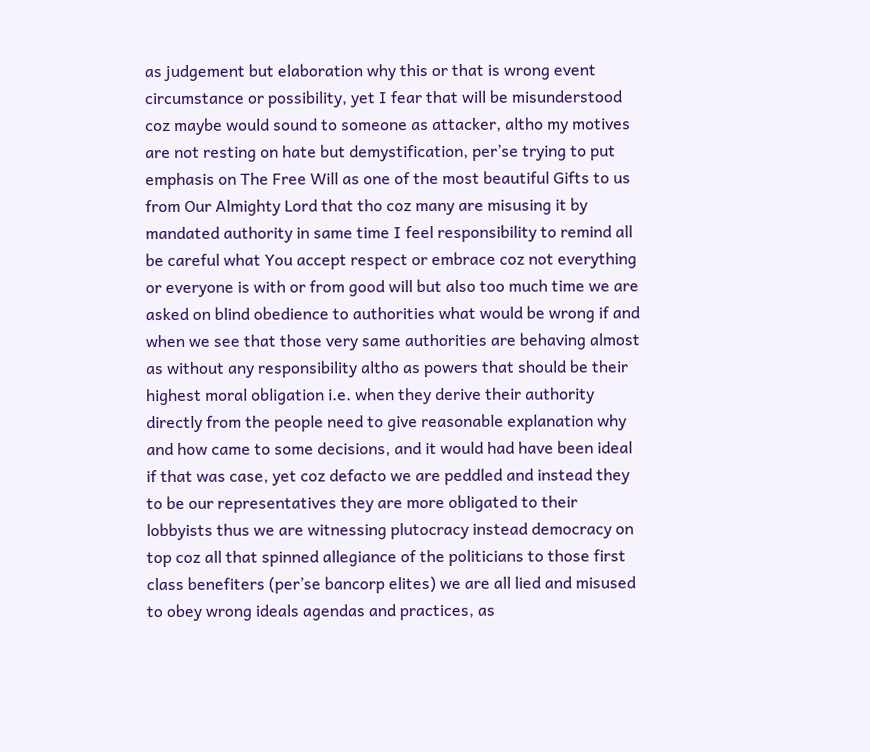as judgement but elaboration why this or that is wrong event circumstance or possibility, yet I fear that will be misunderstood coz maybe would sound to someone as attacker, altho my motives are not resting on hate but demystification, per’se trying to put emphasis on The Free Will as one of the most beautiful Gifts to us from Our Almighty Lord that tho coz many are misusing it by mandated authority in same time I feel responsibility to remind all be careful what You accept respect or embrace coz not everything or everyone is with or from good will but also too much time we are asked on blind obedience to authorities what would be wrong if and when we see that those very same authorities are behaving almost as without any responsibility altho as powers that should be their highest moral obligation i.e. when they derive their authority directly from the people need to give reasonable explanation why and how came to some decisions, and it would had have been ideal if that was case, yet coz defacto we are peddled and instead they to be our representatives they are more obligated to their lobbyists thus we are witnessing plutocracy instead democracy on top coz all that spinned allegiance of the politicians to those first class benefiters (per’se bancorp elites) we are all lied and misused to obey wrong ideals agendas and practices, as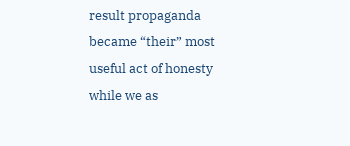result propaganda became “their” most useful act of honesty while we as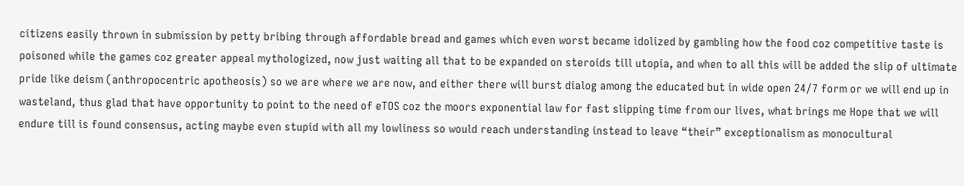citizens easily thrown in submission by petty bribing through affordable bread and games which even worst became idolized by gambling how the food coz competitive taste is poisoned while the games coz greater appeal mythologized, now just waiting all that to be expanded on steroids till utopia, and when to all this will be added the slip of ultimate pride like deism (anthropocentric apotheosis) so we are where we are now, and either there will burst dialog among the educated but in wide open 24/7 form or we will end up in wasteland, thus glad that have opportunity to point to the need of eTOS coz the moors exponential law for fast slipping time from our lives, what brings me Hope that we will endure till is found consensus, acting maybe even stupid with all my lowliness so would reach understanding instead to leave “their” exceptionalism as monocultural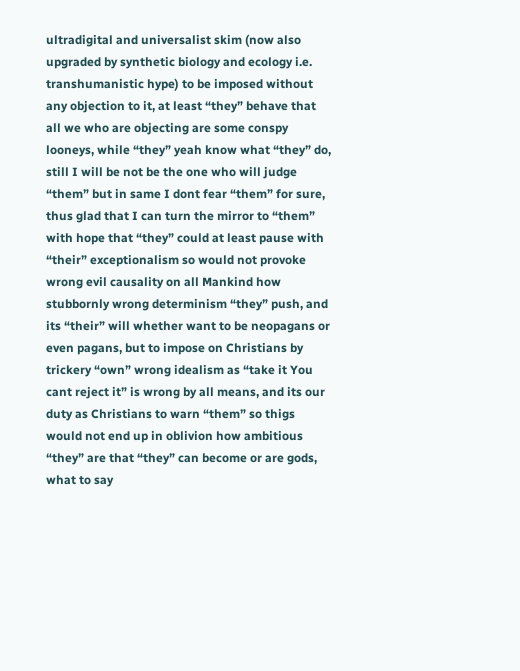ultradigital and universalist skim (now also upgraded by synthetic biology and ecology i.e. transhumanistic hype) to be imposed without any objection to it, at least “they” behave that all we who are objecting are some conspy looneys, while “they” yeah know what “they” do, still I will be not be the one who will judge “them” but in same I dont fear “them” for sure, thus glad that I can turn the mirror to “them” with hope that “they” could at least pause with “their” exceptionalism so would not provoke wrong evil causality on all Mankind how stubbornly wrong determinism “they” push, and its “their” will whether want to be neopagans or even pagans, but to impose on Christians by trickery “own” wrong idealism as “take it You cant reject it” is wrong by all means, and its our duty as Christians to warn “them” so thigs would not end up in oblivion how ambitious “they” are that “they” can become or are gods, what to say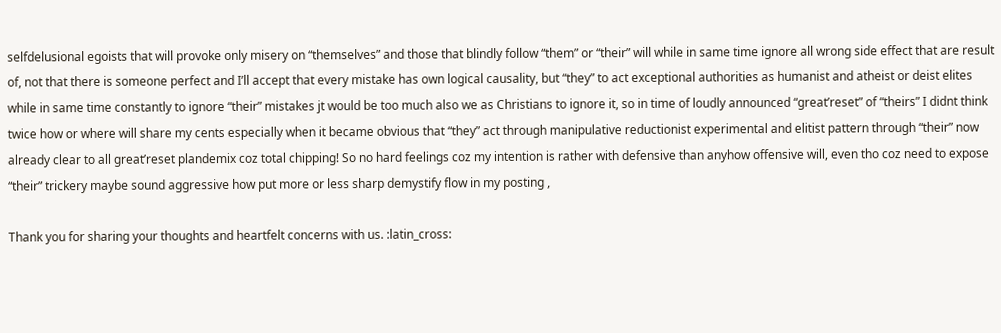selfdelusional egoists that will provoke only misery on “themselves” and those that blindly follow “them” or “their” will while in same time ignore all wrong side effect that are result of, not that there is someone perfect and I’ll accept that every mistake has own logical causality, but “they” to act exceptional authorities as humanist and atheist or deist elites while in same time constantly to ignore “their” mistakes jt would be too much also we as Christians to ignore it, so in time of loudly announced “great’reset” of “theirs” I didnt think twice how or where will share my cents especially when it became obvious that “they” act through manipulative reductionist experimental and elitist pattern through “their” now already clear to all great’reset plandemix coz total chipping! So no hard feelings coz my intention is rather with defensive than anyhow offensive will, even tho coz need to expose “their” trickery maybe sound aggressive how put more or less sharp demystify flow in my posting ,

Thank you for sharing your thoughts and heartfelt concerns with us. :latin_cross: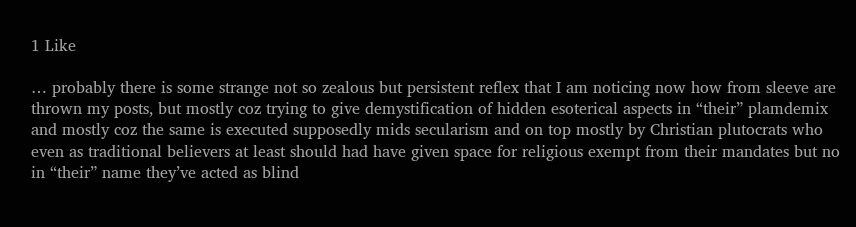1 Like

… probably there is some strange not so zealous but persistent reflex that I am noticing now how from sleeve are thrown my posts, but mostly coz trying to give demystification of hidden esoterical aspects in “their” plamdemix and mostly coz the same is executed supposedly mids secularism and on top mostly by Christian plutocrats who even as traditional believers at least should had have given space for religious exempt from their mandates but no in “their” name they’ve acted as blind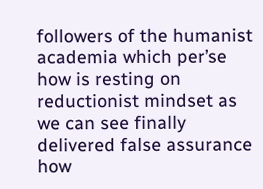followers of the humanist academia which per’se how is resting on reductionist mindset as we can see finally delivered false assurance how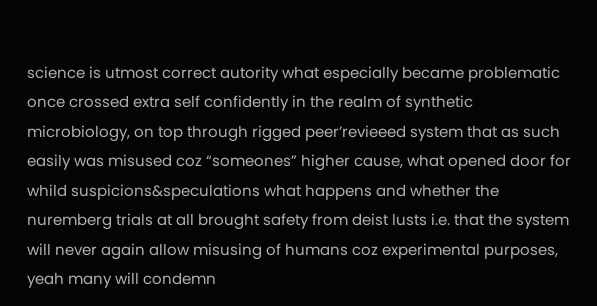science is utmost correct autority what especially became problematic once crossed extra self confidently in the realm of synthetic microbiology, on top through rigged peer’revieeed system that as such easily was misused coz “someones” higher cause, what opened door for whild suspicions&speculations what happens and whether the nuremberg trials at all brought safety from deist lusts i.e. that the system will never again allow misusing of humans coz experimental purposes, yeah many will condemn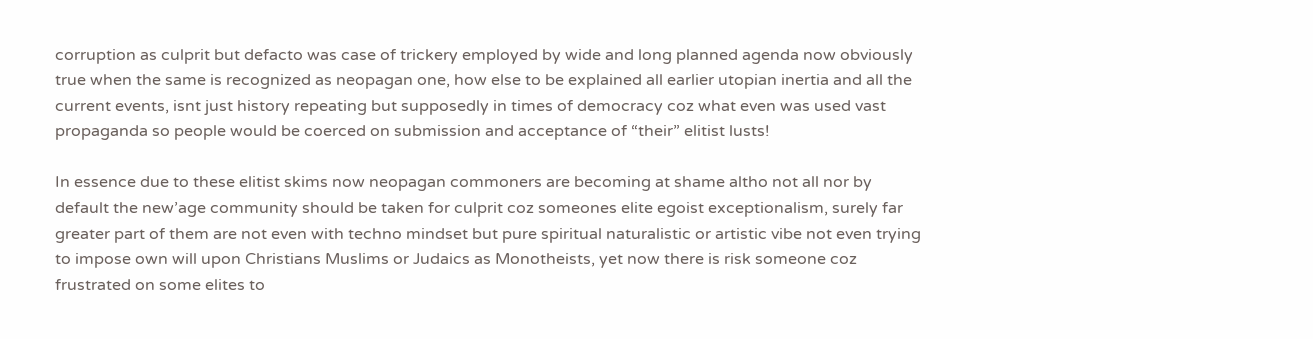corruption as culprit but defacto was case of trickery employed by wide and long planned agenda now obviously true when the same is recognized as neopagan one, how else to be explained all earlier utopian inertia and all the current events, isnt just history repeating but supposedly in times of democracy coz what even was used vast propaganda so people would be coerced on submission and acceptance of “their” elitist lusts!

In essence due to these elitist skims now neopagan commoners are becoming at shame altho not all nor by default the new’age community should be taken for culprit coz someones elite egoist exceptionalism, surely far greater part of them are not even with techno mindset but pure spiritual naturalistic or artistic vibe not even trying to impose own will upon Christians Muslims or Judaics as Monotheists, yet now there is risk someone coz frustrated on some elites to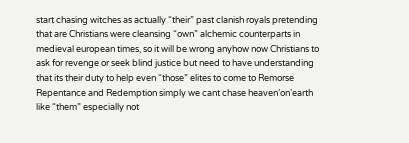start chasing witches as actually “their” past clanish royals pretending that are Christians were cleansing “own” alchemic counterparts in medieval european times, so it will be wrong anyhow now Christians to ask for revenge or seek blind justice but need to have understanding that its their duty to help even “those” elites to come to Remorse Repentance and Redemption simply we cant chase heaven’on’earth like “them” especially not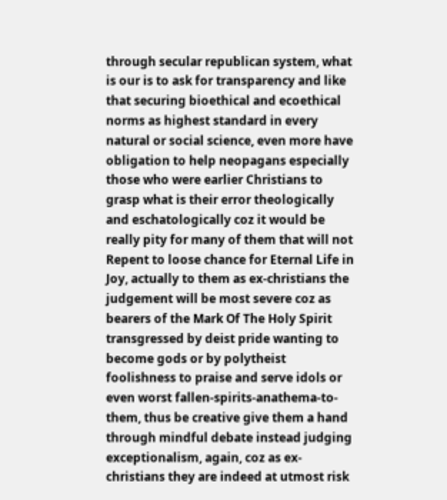through secular republican system, what is our is to ask for transparency and like that securing bioethical and ecoethical norms as highest standard in every natural or social science, even more have obligation to help neopagans especially those who were earlier Christians to grasp what is their error theologically and eschatologically coz it would be really pity for many of them that will not Repent to loose chance for Eternal Life in Joy, actually to them as ex-christians the judgement will be most severe coz as bearers of the Mark Of The Holy Spirit transgressed by deist pride wanting to become gods or by polytheist foolishness to praise and serve idols or even worst fallen-spirits-anathema-to-them, thus be creative give them a hand through mindful debate instead judging exceptionalism, again, coz as ex-christians they are indeed at utmost risk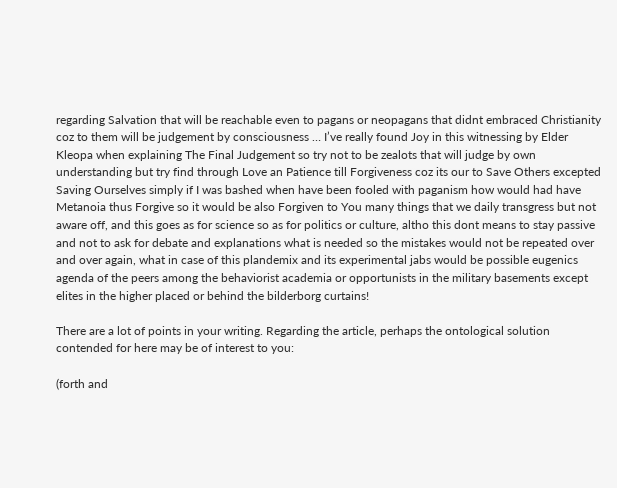regarding Salvation that will be reachable even to pagans or neopagans that didnt embraced Christianity coz to them will be judgement by consciousness … I’ve really found Joy in this witnessing by Elder Kleopa when explaining The Final Judgement so try not to be zealots that will judge by own understanding but try find through Love an Patience till Forgiveness coz its our to Save Others excepted Saving Ourselves simply if I was bashed when have been fooled with paganism how would had have Metanoia thus Forgive so it would be also Forgiven to You many things that we daily transgress but not aware off, and this goes as for science so as for politics or culture, altho this dont means to stay passive and not to ask for debate and explanations what is needed so the mistakes would not be repeated over and over again, what in case of this plandemix and its experimental jabs would be possible eugenics agenda of the peers among the behaviorist academia or opportunists in the military basements except elites in the higher placed or behind the bilderborg curtains!

There are a lot of points in your writing. Regarding the article, perhaps the ontological solution contended for here may be of interest to you:

(forth and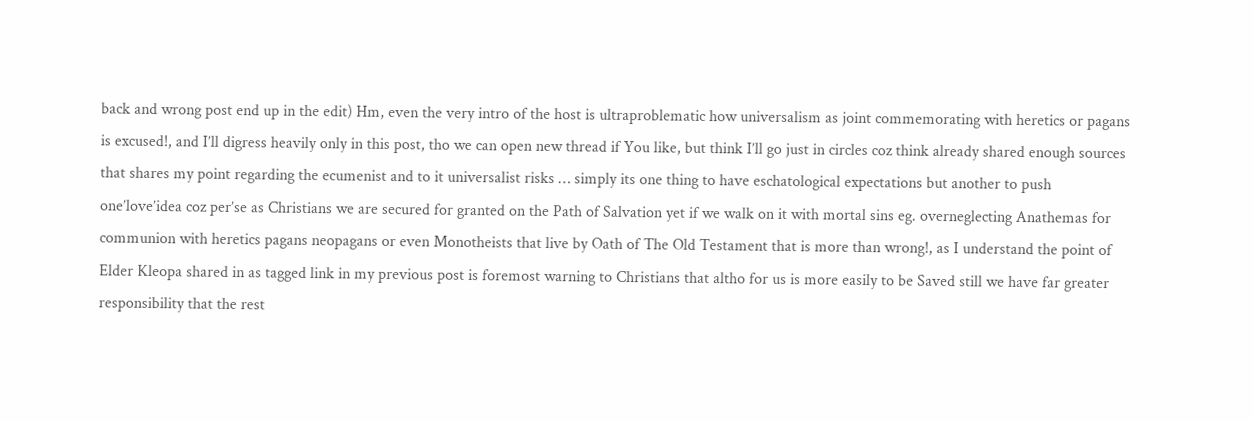back and wrong post end up in the edit) Hm, even the very intro of the host is ultraproblematic how universalism as joint commemorating with heretics or pagans is excused!, and I’ll digress heavily only in this post, tho we can open new thread if You like, but think I’ll go just in circles coz think already shared enough sources that shares my point regarding the ecumenist and to it universalist risks … simply its one thing to have eschatological expectations but another to push one’love’idea coz per’se as Christians we are secured for granted on the Path of Salvation yet if we walk on it with mortal sins eg. overneglecting Anathemas for communion with heretics pagans neopagans or even Monotheists that live by Oath of The Old Testament that is more than wrong!, as I understand the point of Elder Kleopa shared in as tagged link in my previous post is foremost warning to Christians that altho for us is more easily to be Saved still we have far greater responsibility that the rest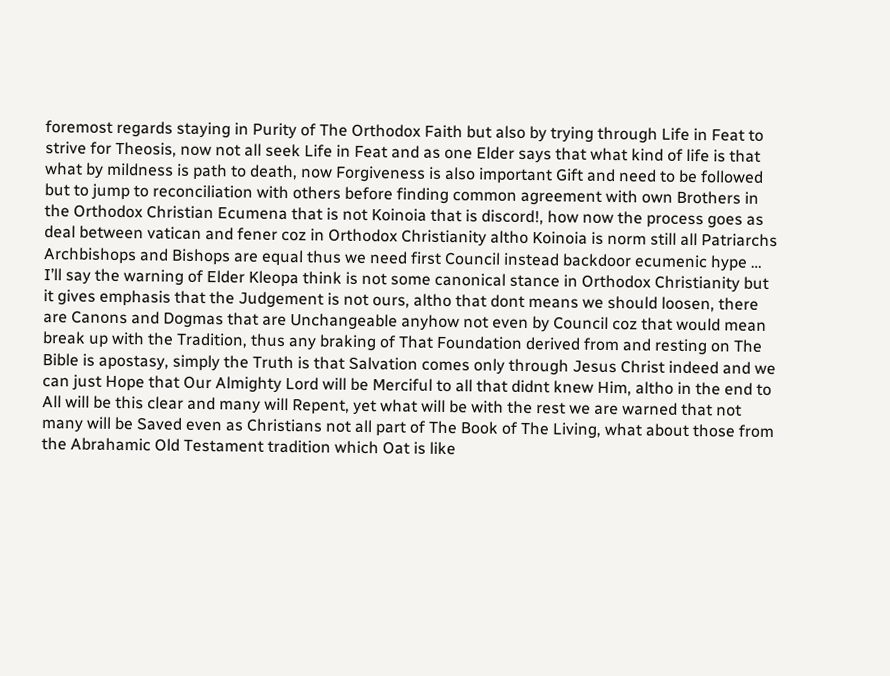foremost regards staying in Purity of The Orthodox Faith but also by trying through Life in Feat to strive for Theosis, now not all seek Life in Feat and as one Elder says that what kind of life is that what by mildness is path to death, now Forgiveness is also important Gift and need to be followed but to jump to reconciliation with others before finding common agreement with own Brothers in the Orthodox Christian Ecumena that is not Koinoia that is discord!, how now the process goes as deal between vatican and fener coz in Orthodox Christianity altho Koinoia is norm still all Patriarchs Archbishops and Bishops are equal thus we need first Council instead backdoor ecumenic hype … I’ll say the warning of Elder Kleopa think is not some canonical stance in Orthodox Christianity but it gives emphasis that the Judgement is not ours, altho that dont means we should loosen, there are Canons and Dogmas that are Unchangeable anyhow not even by Council coz that would mean break up with the Tradition, thus any braking of That Foundation derived from and resting on The Bible is apostasy, simply the Truth is that Salvation comes only through Jesus Christ indeed and we can just Hope that Our Almighty Lord will be Merciful to all that didnt knew Him, altho in the end to All will be this clear and many will Repent, yet what will be with the rest we are warned that not many will be Saved even as Christians not all part of The Book of The Living, what about those from the Abrahamic Old Testament tradition which Oat is like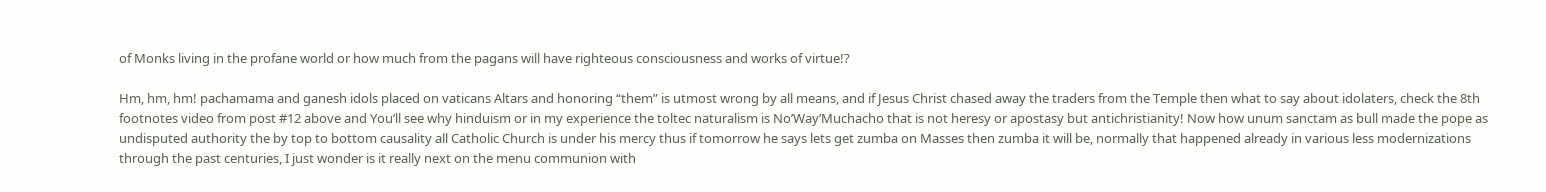of Monks living in the profane world or how much from the pagans will have righteous consciousness and works of virtue!?

Hm, hm, hm! pachamama and ganesh idols placed on vaticans Altars and honoring “them” is utmost wrong by all means, and if Jesus Christ chased away the traders from the Temple then what to say about idolaters, check the 8th footnotes video from post #12 above and You’ll see why hinduism or in my experience the toltec naturalism is No’Way’Muchacho that is not heresy or apostasy but antichristianity! Now how unum sanctam as bull made the pope as undisputed authority the by top to bottom causality all Catholic Church is under his mercy thus if tomorrow he says lets get zumba on Masses then zumba it will be, normally that happened already in various less modernizations through the past centuries, I just wonder is it really next on the menu communion with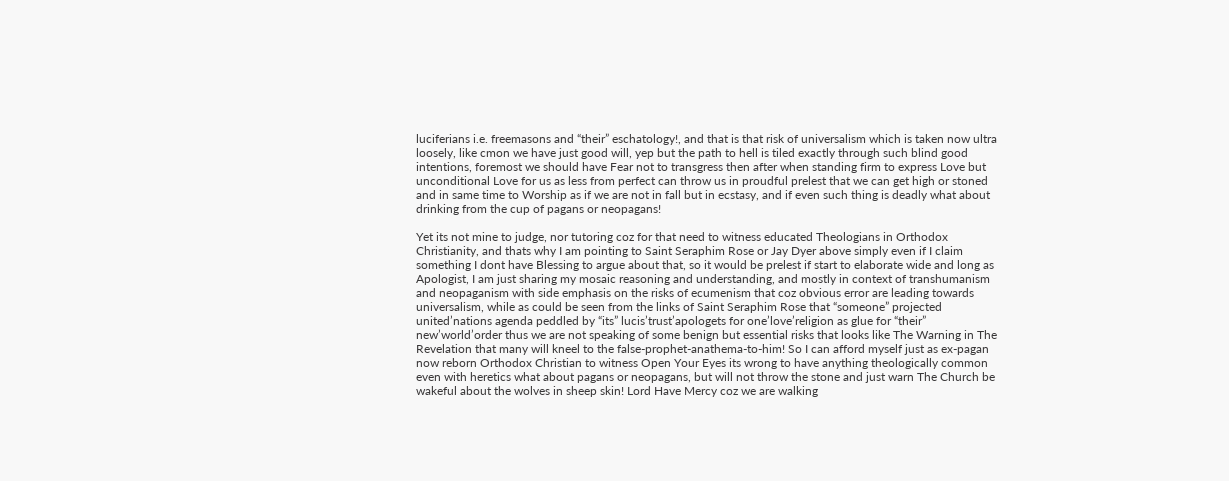luciferians i.e. freemasons and “their” eschatology!, and that is that risk of universalism which is taken now ultra loosely, like cmon we have just good will, yep but the path to hell is tiled exactly through such blind good intentions, foremost we should have Fear not to transgress then after when standing firm to express Love but unconditional Love for us as less from perfect can throw us in proudful prelest that we can get high or stoned and in same time to Worship as if we are not in fall but in ecstasy, and if even such thing is deadly what about drinking from the cup of pagans or neopagans!

Yet its not mine to judge, nor tutoring coz for that need to witness educated Theologians in Orthodox Christianity, and thats why I am pointing to Saint Seraphim Rose or Jay Dyer above simply even if I claim something I dont have Blessing to argue about that, so it would be prelest if start to elaborate wide and long as Apologist, I am just sharing my mosaic reasoning and understanding, and mostly in context of transhumanism and neopaganism with side emphasis on the risks of ecumenism that coz obvious error are leading towards universalism, while as could be seen from the links of Saint Seraphim Rose that “someone” projected united’nations agenda peddled by “its” lucis’trust’apologets for one’love’religion as glue for “their” new’world’order thus we are not speaking of some benign but essential risks that looks like The Warning in The Revelation that many will kneel to the false-prophet-anathema-to-him! So I can afford myself just as ex-pagan now reborn Orthodox Christian to witness Open Your Eyes its wrong to have anything theologically common even with heretics what about pagans or neopagans, but will not throw the stone and just warn The Church be wakeful about the wolves in sheep skin! Lord Have Mercy coz we are walking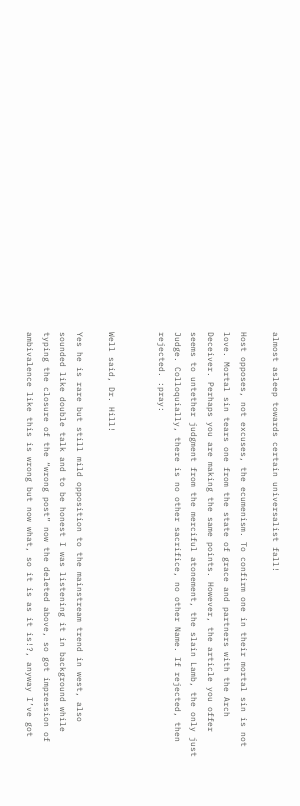almost asleep towards certain universalist fall!

Host opposes, not excuses, the ecumenism. To confirm one in their mortal sin is not love. Mortal sin tears one from the state of grace and partners with the Arch Deceiver. Perhaps you are making the same points. However, the article you offer seems to untether judgment from the merciful atonement, the slain Lamb, the only just Judge. Colloquially, there is no other sacrifice, no other Name. If rejected, then rejected. :pray:


Well said, Dr. Hill!

Yes he is rare but still mild opposition to the mainstream trend in west, also sounded like double talk and to be honest I was listening it in background while typing the closure of the “wrong post” now the deleted above, so got impression of ambivalence like this is wrong but now what, so it is as it is!?, anyway I’ve got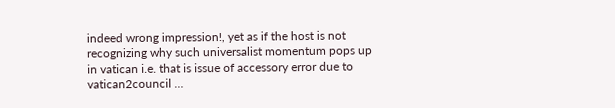indeed wrong impression!, yet as if the host is not recognizing why such universalist momentum pops up in vatican i.e. that is issue of accessory error due to vatican2council …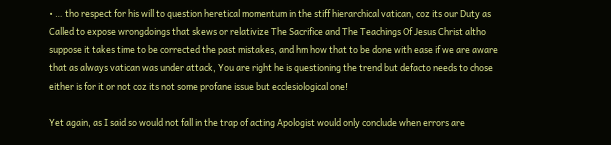• … tho respect for his will to question heretical momentum in the stiff hierarchical vatican, coz its our Duty as Called to expose wrongdoings that skews or relativize The Sacrifice and The Teachings Of Jesus Christ altho suppose it takes time to be corrected the past mistakes, and hm how that to be done with ease if we are aware that as always vatican was under attack, You are right he is questioning the trend but defacto needs to chose either is for it or not coz its not some profane issue but ecclesiological one!

Yet again, as I said so would not fall in the trap of acting Apologist would only conclude when errors are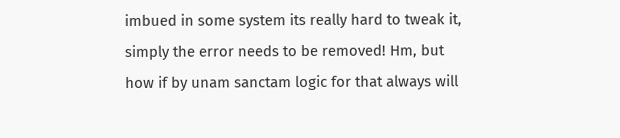imbued in some system its really hard to tweak it, simply the error needs to be removed! Hm, but how if by unam sanctam logic for that always will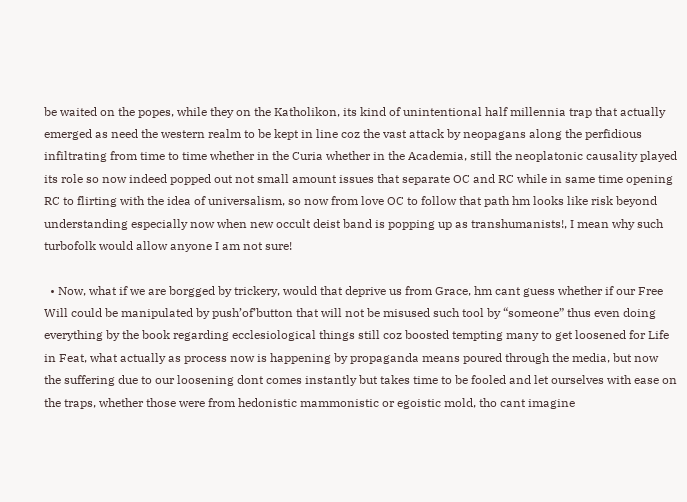be waited on the popes, while they on the Katholikon, its kind of unintentional half millennia trap that actually emerged as need the western realm to be kept in line coz the vast attack by neopagans along the perfidious infiltrating from time to time whether in the Curia whether in the Academia, still the neoplatonic causality played its role so now indeed popped out not small amount issues that separate OC and RC while in same time opening RC to flirting with the idea of universalism, so now from love OC to follow that path hm looks like risk beyond understanding especially now when new occult deist band is popping up as transhumanists!, I mean why such turbofolk would allow anyone I am not sure!

  • Now, what if we are borgged by trickery, would that deprive us from Grace, hm cant guess whether if our Free Will could be manipulated by push’of’button that will not be misused such tool by “someone” thus even doing everything by the book regarding ecclesiological things still coz boosted tempting many to get loosened for Life in Feat, what actually as process now is happening by propaganda means poured through the media, but now the suffering due to our loosening dont comes instantly but takes time to be fooled and let ourselves with ease on the traps, whether those were from hedonistic mammonistic or egoistic mold, tho cant imagine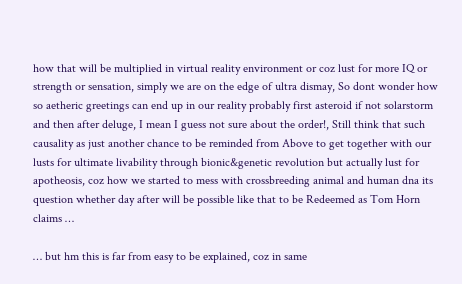how that will be multiplied in virtual reality environment or coz lust for more IQ or strength or sensation, simply we are on the edge of ultra dismay, So dont wonder how so aetheric greetings can end up in our reality probably first asteroid if not solarstorm and then after deluge, I mean I guess not sure about the order!, Still think that such causality as just another chance to be reminded from Above to get together with our lusts for ultimate livability through bionic&genetic revolution but actually lust for apotheosis, coz how we started to mess with crossbreeding animal and human dna its question whether day after will be possible like that to be Redeemed as Tom Horn claims …

… but hm this is far from easy to be explained, coz in same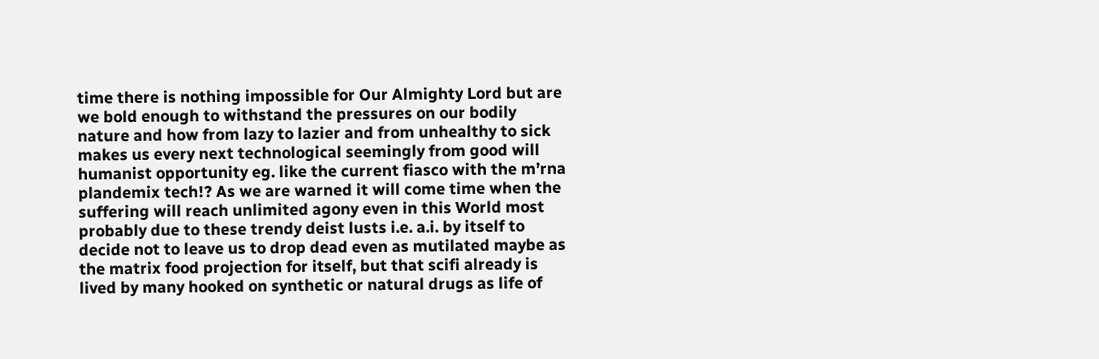time there is nothing impossible for Our Almighty Lord but are we bold enough to withstand the pressures on our bodily nature and how from lazy to lazier and from unhealthy to sick makes us every next technological seemingly from good will humanist opportunity eg. like the current fiasco with the m’rna plandemix tech!? As we are warned it will come time when the suffering will reach unlimited agony even in this World most probably due to these trendy deist lusts i.e. a.i. by itself to decide not to leave us to drop dead even as mutilated maybe as the matrix food projection for itself, but that scifi already is lived by many hooked on synthetic or natural drugs as life of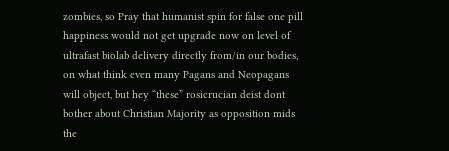zombies, so Pray that humanist spin for false one pill happiness would not get upgrade now on level of ultrafast biolab delivery directly from/in our bodies, on what think even many Pagans and Neopagans will object, but hey “these” rosicrucian deist dont bother about Christian Majority as opposition mids the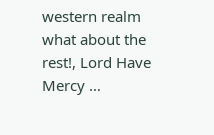western realm what about the rest!, Lord Have Mercy …